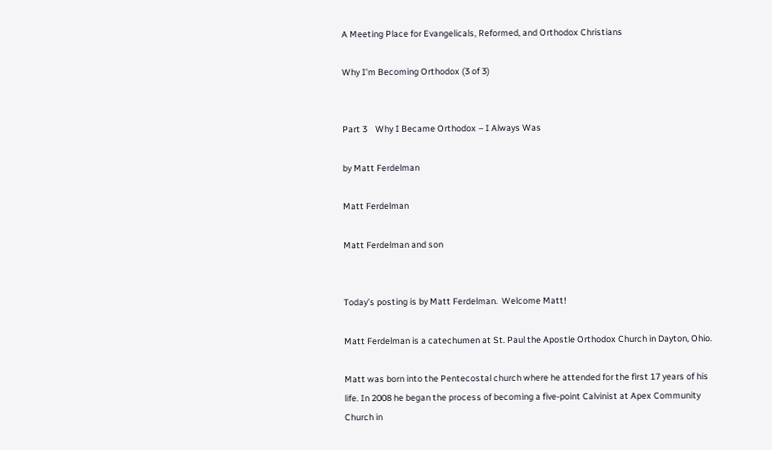A Meeting Place for Evangelicals, Reformed, and Orthodox Christians

Why I’m Becoming Orthodox (3 of 3)


Part 3    Why I Became Orthodox – I Always Was

by Matt Ferdelman

Matt Ferdelman

Matt Ferdelman and son


Today’s posting is by Matt Ferdelman.  Welcome Matt!

Matt Ferdelman is a catechumen at St. Paul the Apostle Orthodox Church in Dayton, Ohio.

Matt was born into the Pentecostal church where he attended for the first 17 years of his life. In 2008 he began the process of becoming a five-point Calvinist at Apex Community Church in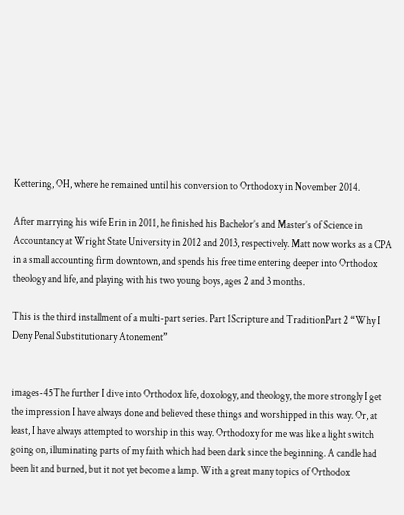Kettering, OH, where he remained until his conversion to Orthodoxy in November 2014.

After marrying his wife Erin in 2011, he finished his Bachelor’s and Master’s of Science in Accountancy at Wright State University in 2012 and 2013, respectively. Matt now works as a CPA in a small accounting firm downtown, and spends his free time entering deeper into Orthodox theology and life, and playing with his two young boys, ages 2 and 3 months.

This is the third installment of a multi-part series. Part 1Scripture and TraditionPart 2 “Why I Deny Penal Substitutionary Atonement”


images-45The further I dive into Orthodox life, doxology, and theology, the more strongly I get the impression I have always done and believed these things and worshipped in this way. Or, at least, I have always attempted to worship in this way. Orthodoxy for me was like a light switch going on, illuminating parts of my faith which had been dark since the beginning. A candle had been lit and burned, but it not yet become a lamp. With a great many topics of Orthodox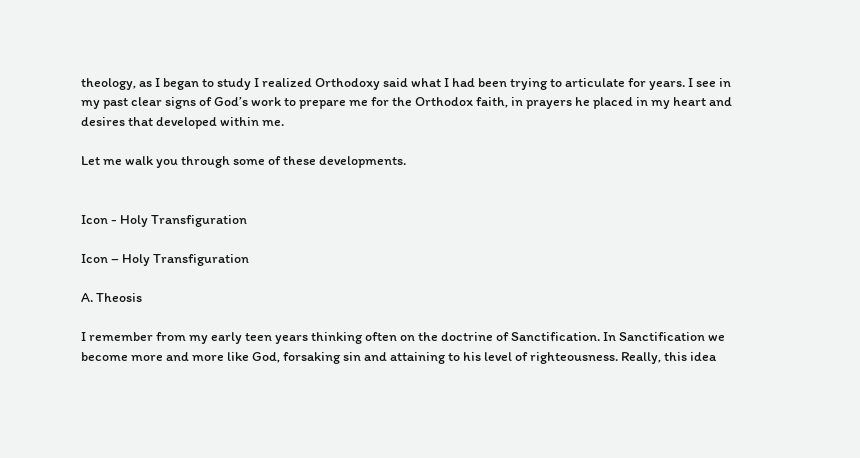theology, as I began to study I realized Orthodoxy said what I had been trying to articulate for years. I see in my past clear signs of God’s work to prepare me for the Orthodox faith, in prayers he placed in my heart and desires that developed within me.

Let me walk you through some of these developments.


Icon - Holy Transfiguration

Icon – Holy Transfiguration

A. Theosis

I remember from my early teen years thinking often on the doctrine of Sanctification. In Sanctification we become more and more like God, forsaking sin and attaining to his level of righteousness. Really, this idea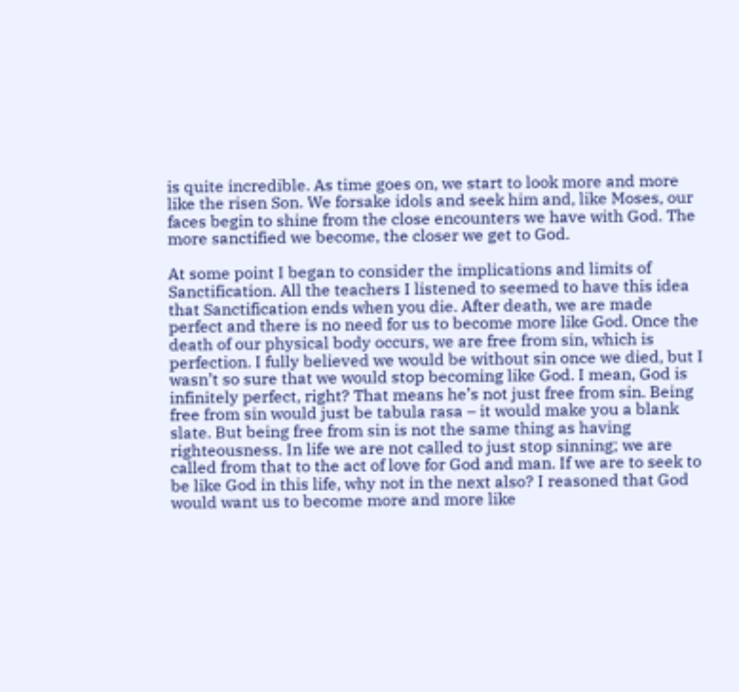is quite incredible. As time goes on, we start to look more and more like the risen Son. We forsake idols and seek him and, like Moses, our faces begin to shine from the close encounters we have with God. The more sanctified we become, the closer we get to God.

At some point I began to consider the implications and limits of Sanctification. All the teachers I listened to seemed to have this idea that Sanctification ends when you die. After death, we are made perfect and there is no need for us to become more like God. Once the death of our physical body occurs, we are free from sin, which is perfection. I fully believed we would be without sin once we died, but I wasn’t so sure that we would stop becoming like God. I mean, God is infinitely perfect, right? That means he’s not just free from sin. Being free from sin would just be tabula rasa – it would make you a blank slate. But being free from sin is not the same thing as having righteousness. In life we are not called to just stop sinning; we are called from that to the act of love for God and man. If we are to seek to be like God in this life, why not in the next also? I reasoned that God would want us to become more and more like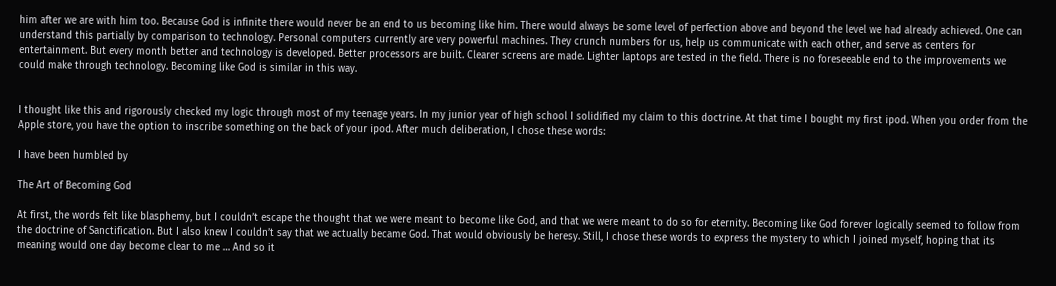him after we are with him too. Because God is infinite there would never be an end to us becoming like him. There would always be some level of perfection above and beyond the level we had already achieved. One can understand this partially by comparison to technology. Personal computers currently are very powerful machines. They crunch numbers for us, help us communicate with each other, and serve as centers for entertainment. But every month better and technology is developed. Better processors are built. Clearer screens are made. Lighter laptops are tested in the field. There is no foreseeable end to the improvements we could make through technology. Becoming like God is similar in this way.


I thought like this and rigorously checked my logic through most of my teenage years. In my junior year of high school I solidified my claim to this doctrine. At that time I bought my first ipod. When you order from the Apple store, you have the option to inscribe something on the back of your ipod. After much deliberation, I chose these words:

I have been humbled by

The Art of Becoming God

At first, the words felt like blasphemy, but I couldn’t escape the thought that we were meant to become like God, and that we were meant to do so for eternity. Becoming like God forever logically seemed to follow from the doctrine of Sanctification. But I also knew I couldn’t say that we actually became God. That would obviously be heresy. Still, I chose these words to express the mystery to which I joined myself, hoping that its meaning would one day become clear to me … And so it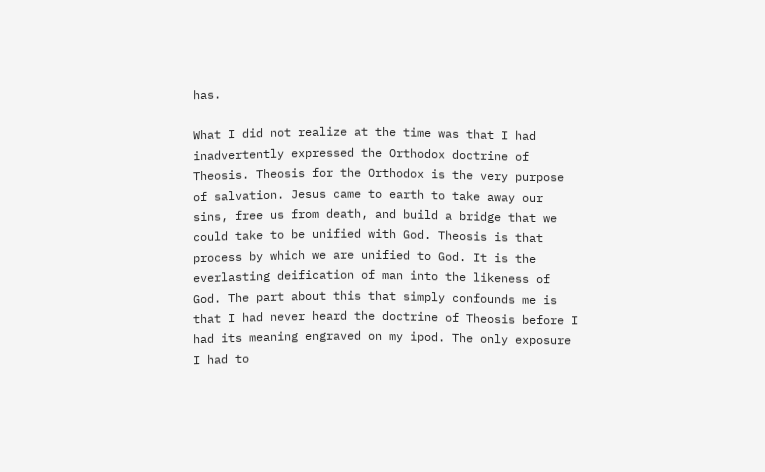has.

What I did not realize at the time was that I had inadvertently expressed the Orthodox doctrine of Theosis. Theosis for the Orthodox is the very purpose of salvation. Jesus came to earth to take away our sins, free us from death, and build a bridge that we could take to be unified with God. Theosis is that process by which we are unified to God. It is the everlasting deification of man into the likeness of God. The part about this that simply confounds me is that I had never heard the doctrine of Theosis before I had its meaning engraved on my ipod. The only exposure I had to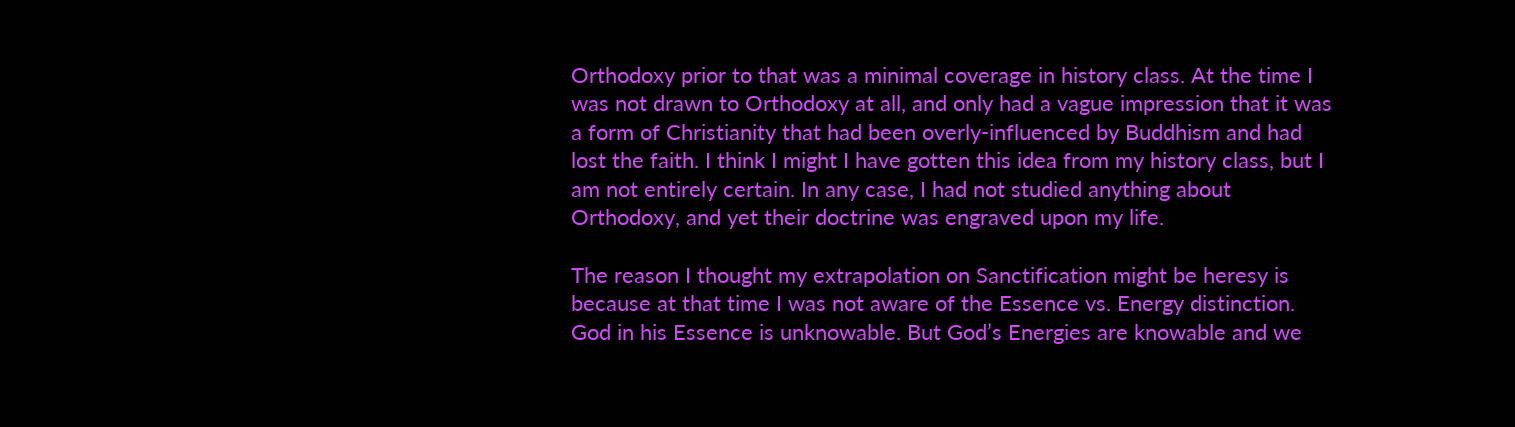Orthodoxy prior to that was a minimal coverage in history class. At the time I was not drawn to Orthodoxy at all, and only had a vague impression that it was a form of Christianity that had been overly-influenced by Buddhism and had lost the faith. I think I might I have gotten this idea from my history class, but I am not entirely certain. In any case, I had not studied anything about Orthodoxy, and yet their doctrine was engraved upon my life.

The reason I thought my extrapolation on Sanctification might be heresy is because at that time I was not aware of the Essence vs. Energy distinction. God in his Essence is unknowable. But God’s Energies are knowable and we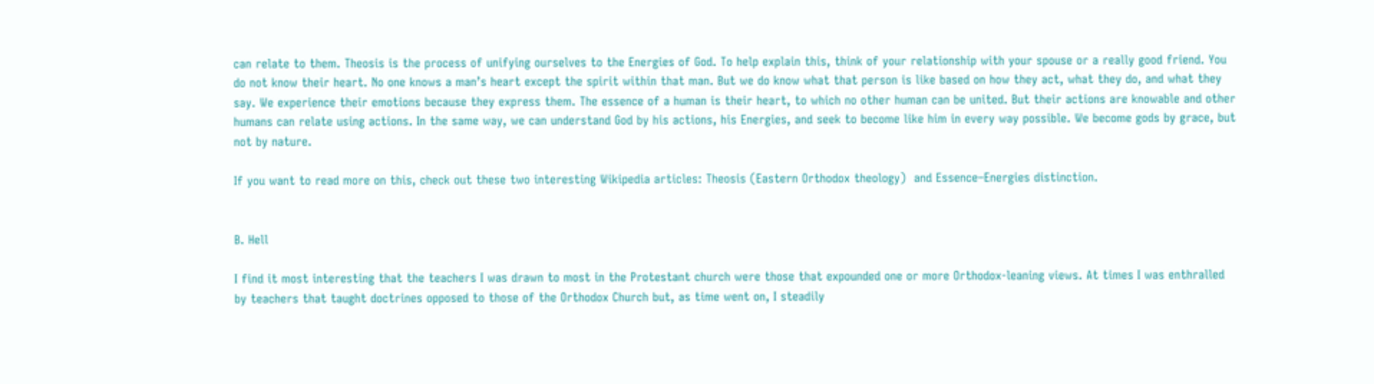can relate to them. Theosis is the process of unifying ourselves to the Energies of God. To help explain this, think of your relationship with your spouse or a really good friend. You do not know their heart. No one knows a man’s heart except the spirit within that man. But we do know what that person is like based on how they act, what they do, and what they say. We experience their emotions because they express them. The essence of a human is their heart, to which no other human can be united. But their actions are knowable and other humans can relate using actions. In the same way, we can understand God by his actions, his Energies, and seek to become like him in every way possible. We become gods by grace, but not by nature.

If you want to read more on this, check out these two interesting Wikipedia articles: Theosis (Eastern Orthodox theology)  and Essence–Energies distinction.


B. Hell

I find it most interesting that the teachers I was drawn to most in the Protestant church were those that expounded one or more Orthodox-leaning views. At times I was enthralled by teachers that taught doctrines opposed to those of the Orthodox Church but, as time went on, I steadily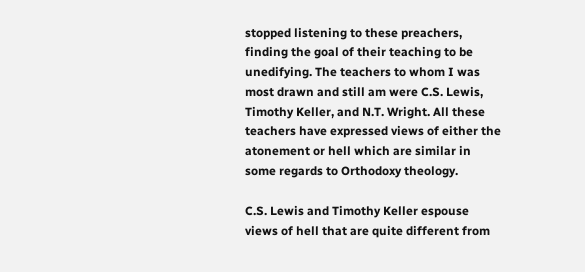stopped listening to these preachers, finding the goal of their teaching to be unedifying. The teachers to whom I was most drawn and still am were C.S. Lewis, Timothy Keller, and N.T. Wright. All these teachers have expressed views of either the atonement or hell which are similar in some regards to Orthodoxy theology.

C.S. Lewis and Timothy Keller espouse views of hell that are quite different from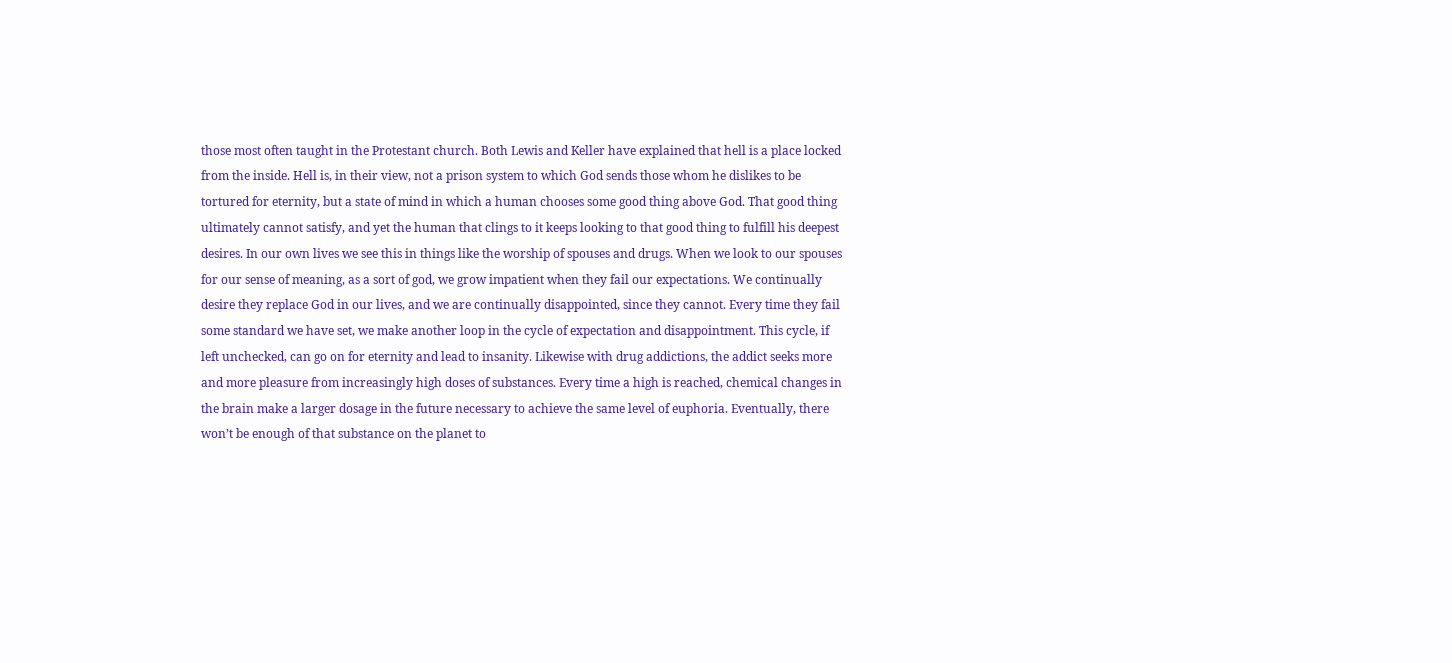those most often taught in the Protestant church. Both Lewis and Keller have explained that hell is a place locked from the inside. Hell is, in their view, not a prison system to which God sends those whom he dislikes to be tortured for eternity, but a state of mind in which a human chooses some good thing above God. That good thing ultimately cannot satisfy, and yet the human that clings to it keeps looking to that good thing to fulfill his deepest desires. In our own lives we see this in things like the worship of spouses and drugs. When we look to our spouses for our sense of meaning, as a sort of god, we grow impatient when they fail our expectations. We continually desire they replace God in our lives, and we are continually disappointed, since they cannot. Every time they fail some standard we have set, we make another loop in the cycle of expectation and disappointment. This cycle, if left unchecked, can go on for eternity and lead to insanity. Likewise with drug addictions, the addict seeks more and more pleasure from increasingly high doses of substances. Every time a high is reached, chemical changes in the brain make a larger dosage in the future necessary to achieve the same level of euphoria. Eventually, there won’t be enough of that substance on the planet to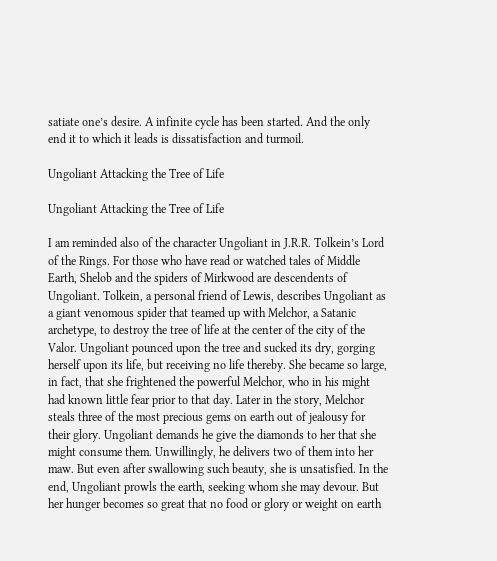satiate one’s desire. A infinite cycle has been started. And the only end it to which it leads is dissatisfaction and turmoil.

Ungoliant Attacking the Tree of Life

Ungoliant Attacking the Tree of Life

I am reminded also of the character Ungoliant in J.R.R. Tolkein’s Lord of the Rings. For those who have read or watched tales of Middle Earth, Shelob and the spiders of Mirkwood are descendents of Ungoliant. Tolkein, a personal friend of Lewis, describes Ungoliant as a giant venomous spider that teamed up with Melchor, a Satanic archetype, to destroy the tree of life at the center of the city of the Valor. Ungoliant pounced upon the tree and sucked its dry, gorging herself upon its life, but receiving no life thereby. She became so large, in fact, that she frightened the powerful Melchor, who in his might had known little fear prior to that day. Later in the story, Melchor steals three of the most precious gems on earth out of jealousy for their glory. Ungoliant demands he give the diamonds to her that she might consume them. Unwillingly, he delivers two of them into her maw. But even after swallowing such beauty, she is unsatisfied. In the end, Ungoliant prowls the earth, seeking whom she may devour. But her hunger becomes so great that no food or glory or weight on earth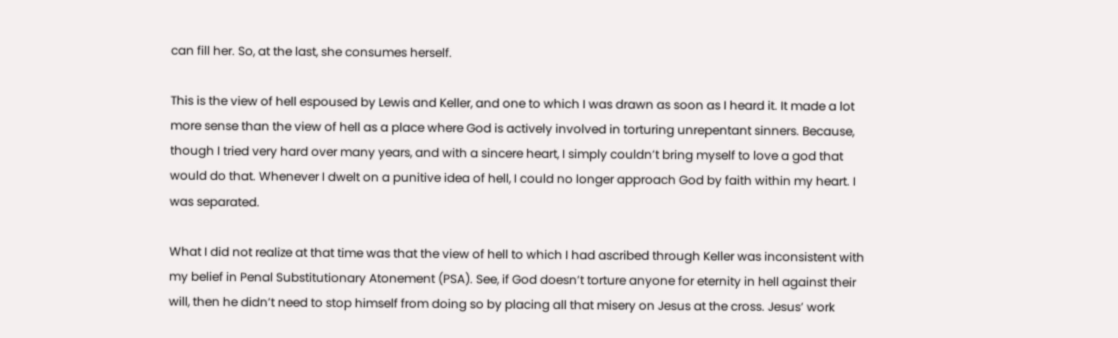can fill her. So, at the last, she consumes herself.

This is the view of hell espoused by Lewis and Keller, and one to which I was drawn as soon as I heard it. It made a lot more sense than the view of hell as a place where God is actively involved in torturing unrepentant sinners. Because, though I tried very hard over many years, and with a sincere heart, I simply couldn’t bring myself to love a god that would do that. Whenever I dwelt on a punitive idea of hell, I could no longer approach God by faith within my heart. I was separated.

What I did not realize at that time was that the view of hell to which I had ascribed through Keller was inconsistent with my belief in Penal Substitutionary Atonement (PSA). See, if God doesn’t torture anyone for eternity in hell against their will, then he didn’t need to stop himself from doing so by placing all that misery on Jesus at the cross. Jesus’ work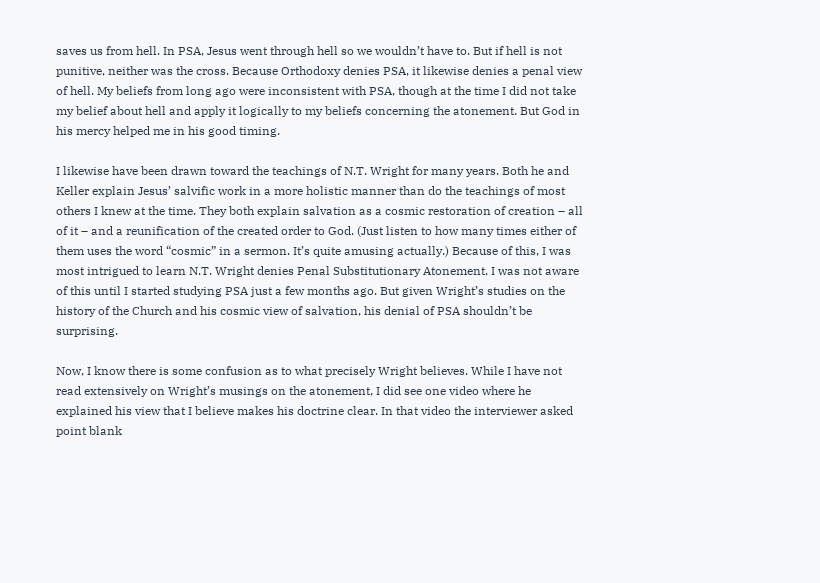saves us from hell. In PSA, Jesus went through hell so we wouldn’t have to. But if hell is not punitive, neither was the cross. Because Orthodoxy denies PSA, it likewise denies a penal view of hell. My beliefs from long ago were inconsistent with PSA, though at the time I did not take my belief about hell and apply it logically to my beliefs concerning the atonement. But God in his mercy helped me in his good timing.

I likewise have been drawn toward the teachings of N.T. Wright for many years. Both he and Keller explain Jesus’ salvific work in a more holistic manner than do the teachings of most others I knew at the time. They both explain salvation as a cosmic restoration of creation – all of it – and a reunification of the created order to God. (Just listen to how many times either of them uses the word “cosmic” in a sermon. It’s quite amusing actually.) Because of this, I was most intrigued to learn N.T. Wright denies Penal Substitutionary Atonement. I was not aware of this until I started studying PSA just a few months ago. But given Wright’s studies on the history of the Church and his cosmic view of salvation, his denial of PSA shouldn’t be surprising.

Now, I know there is some confusion as to what precisely Wright believes. While I have not read extensively on Wright’s musings on the atonement, I did see one video where he explained his view that I believe makes his doctrine clear. In that video the interviewer asked point blank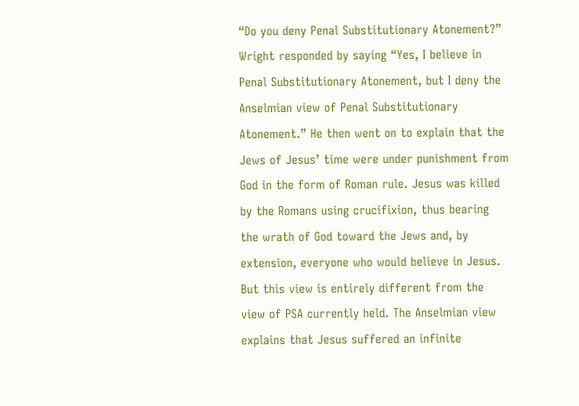“Do you deny Penal Substitutionary Atonement?” Wright responded by saying “Yes, I believe in Penal Substitutionary Atonement, but I deny the Anselmian view of Penal Substitutionary Atonement.” He then went on to explain that the Jews of Jesus’ time were under punishment from God in the form of Roman rule. Jesus was killed by the Romans using crucifixion, thus bearing the wrath of God toward the Jews and, by extension, everyone who would believe in Jesus. But this view is entirely different from the view of PSA currently held. The Anselmian view explains that Jesus suffered an infinite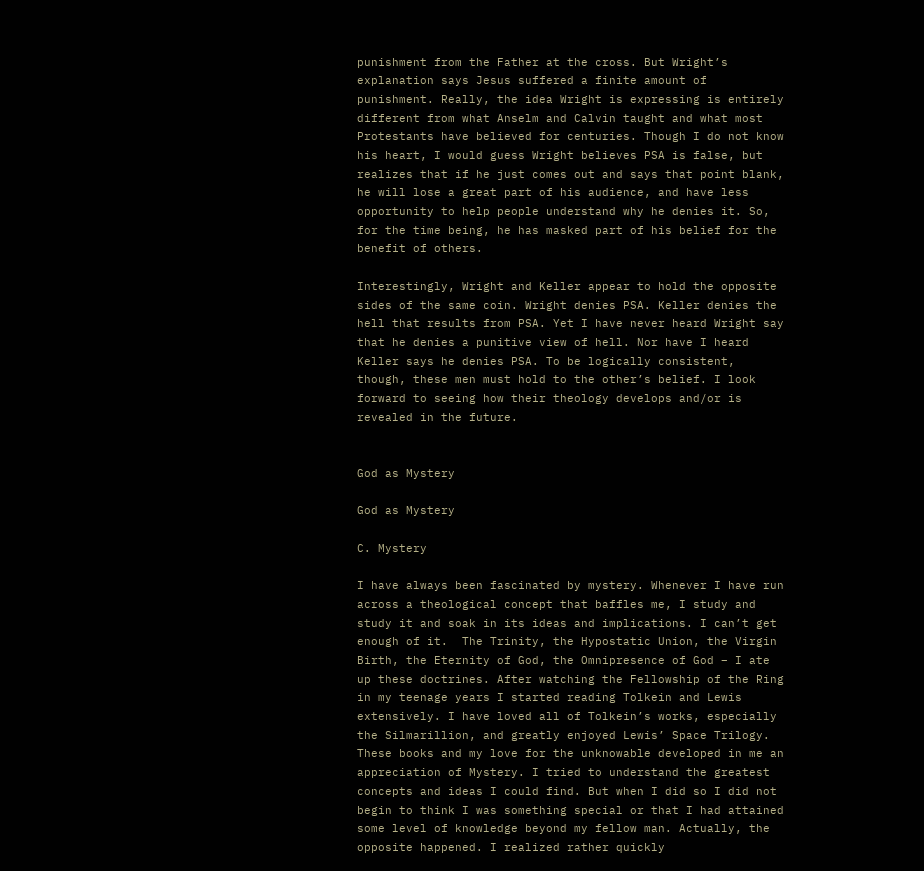punishment from the Father at the cross. But Wright’s explanation says Jesus suffered a finite amount of punishment. Really, the idea Wright is expressing is entirely different from what Anselm and Calvin taught and what most Protestants have believed for centuries. Though I do not know his heart, I would guess Wright believes PSA is false, but realizes that if he just comes out and says that point blank, he will lose a great part of his audience, and have less opportunity to help people understand why he denies it. So, for the time being, he has masked part of his belief for the benefit of others.

Interestingly, Wright and Keller appear to hold the opposite sides of the same coin. Wright denies PSA. Keller denies the hell that results from PSA. Yet I have never heard Wright say that he denies a punitive view of hell. Nor have I heard Keller says he denies PSA. To be logically consistent, though, these men must hold to the other’s belief. I look forward to seeing how their theology develops and/or is revealed in the future.


God as Mystery

God as Mystery

C. Mystery

I have always been fascinated by mystery. Whenever I have run across a theological concept that baffles me, I study and study it and soak in its ideas and implications. I can’t get enough of it.  The Trinity, the Hypostatic Union, the Virgin Birth, the Eternity of God, the Omnipresence of God – I ate up these doctrines. After watching the Fellowship of the Ring in my teenage years I started reading Tolkein and Lewis extensively. I have loved all of Tolkein’s works, especially the Silmarillion, and greatly enjoyed Lewis’ Space Trilogy. These books and my love for the unknowable developed in me an appreciation of Mystery. I tried to understand the greatest concepts and ideas I could find. But when I did so I did not begin to think I was something special or that I had attained some level of knowledge beyond my fellow man. Actually, the opposite happened. I realized rather quickly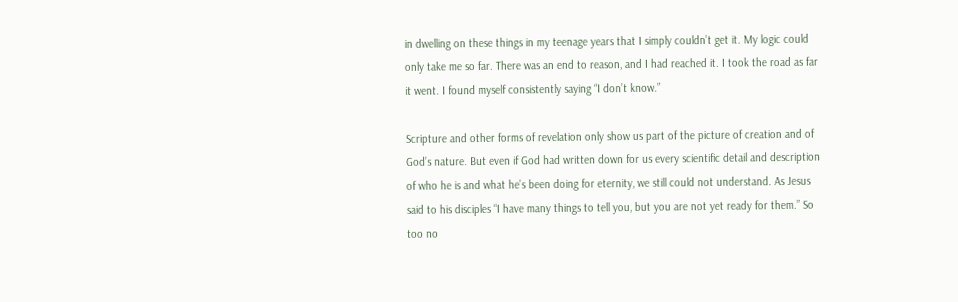in dwelling on these things in my teenage years that I simply couldn’t get it. My logic could only take me so far. There was an end to reason, and I had reached it. I took the road as far it went. I found myself consistently saying “I don’t know.”

Scripture and other forms of revelation only show us part of the picture of creation and of God’s nature. But even if God had written down for us every scientific detail and description of who he is and what he’s been doing for eternity, we still could not understand. As Jesus said to his disciples “I have many things to tell you, but you are not yet ready for them.” So too no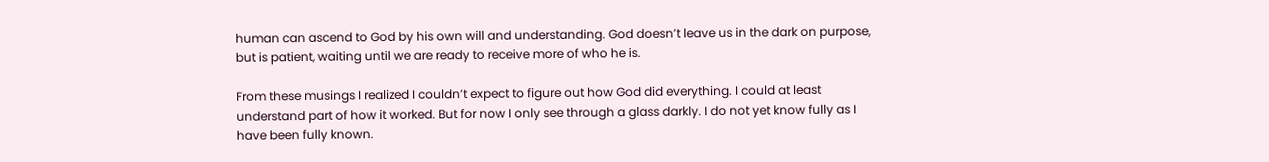human can ascend to God by his own will and understanding. God doesn’t leave us in the dark on purpose, but is patient, waiting until we are ready to receive more of who he is.

From these musings I realized I couldn’t expect to figure out how God did everything. I could at least understand part of how it worked. But for now I only see through a glass darkly. I do not yet know fully as I have been fully known.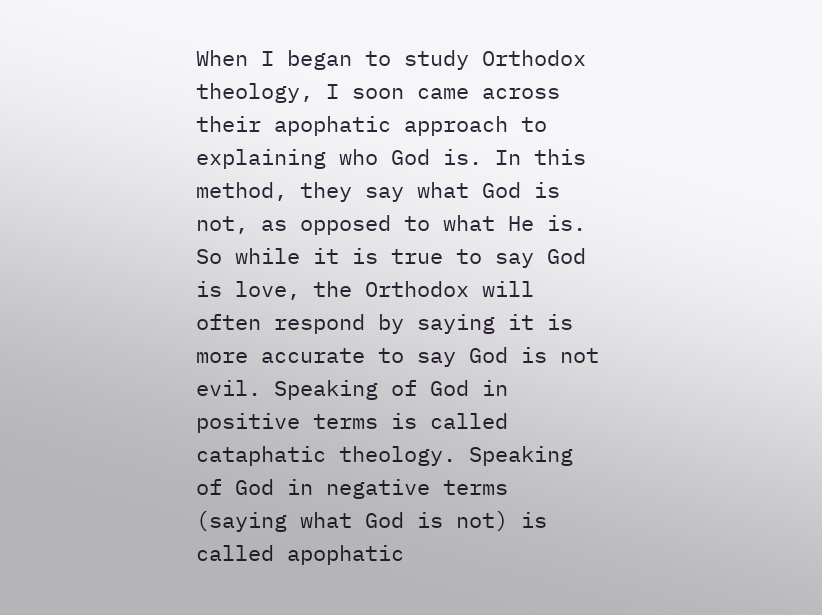When I began to study Orthodox theology, I soon came across their apophatic approach to explaining who God is. In this method, they say what God is not, as opposed to what He is. So while it is true to say God is love, the Orthodox will often respond by saying it is more accurate to say God is not evil. Speaking of God in positive terms is called cataphatic theology. Speaking of God in negative terms (saying what God is not) is called apophatic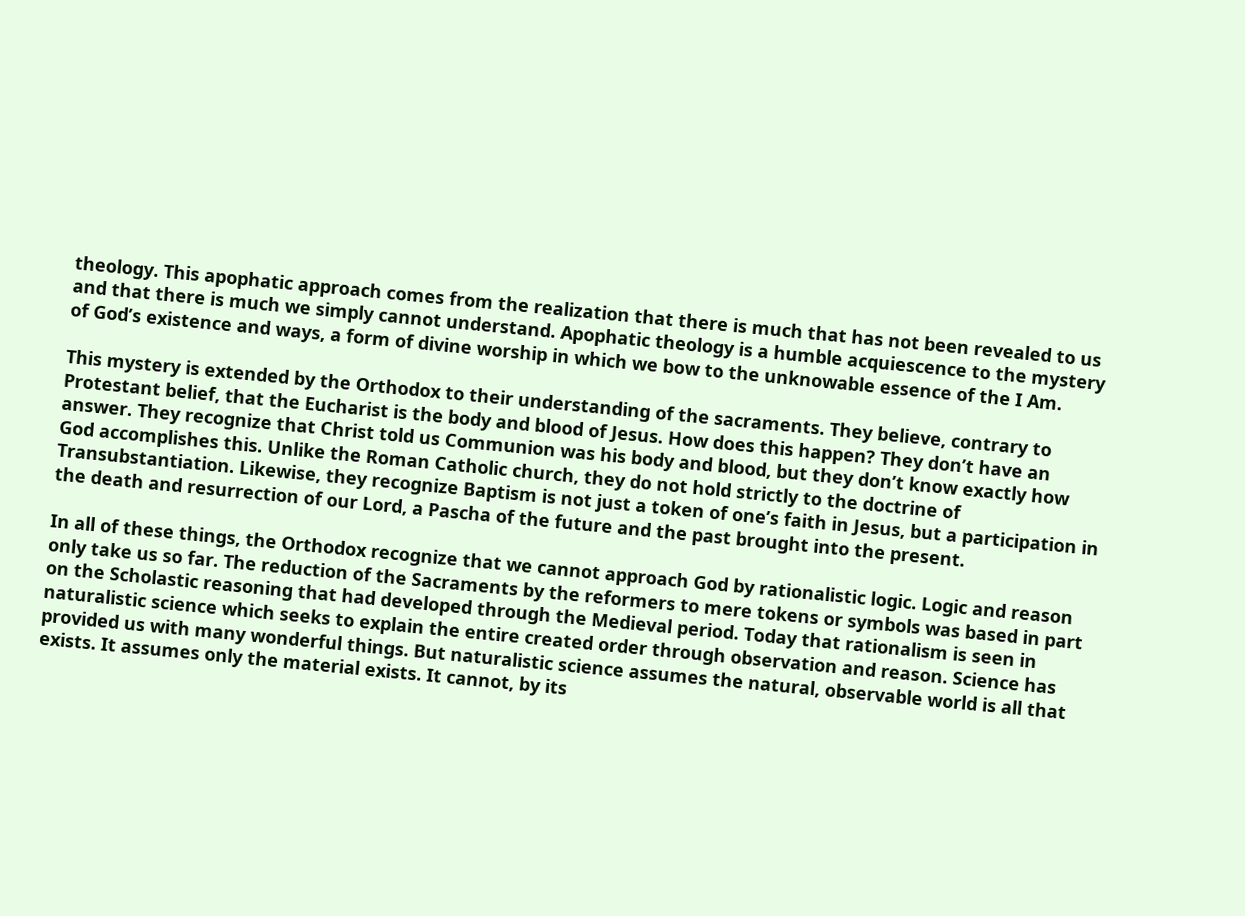theology. This apophatic approach comes from the realization that there is much that has not been revealed to us and that there is much we simply cannot understand. Apophatic theology is a humble acquiescence to the mystery of God’s existence and ways, a form of divine worship in which we bow to the unknowable essence of the I Am.

This mystery is extended by the Orthodox to their understanding of the sacraments. They believe, contrary to Protestant belief, that the Eucharist is the body and blood of Jesus. How does this happen? They don’t have an answer. They recognize that Christ told us Communion was his body and blood, but they don’t know exactly how God accomplishes this. Unlike the Roman Catholic church, they do not hold strictly to the doctrine of Transubstantiation. Likewise, they recognize Baptism is not just a token of one’s faith in Jesus, but a participation in the death and resurrection of our Lord, a Pascha of the future and the past brought into the present.

In all of these things, the Orthodox recognize that we cannot approach God by rationalistic logic. Logic and reason only take us so far. The reduction of the Sacraments by the reformers to mere tokens or symbols was based in part on the Scholastic reasoning that had developed through the Medieval period. Today that rationalism is seen in naturalistic science which seeks to explain the entire created order through observation and reason. Science has provided us with many wonderful things. But naturalistic science assumes the natural, observable world is all that exists. It assumes only the material exists. It cannot, by its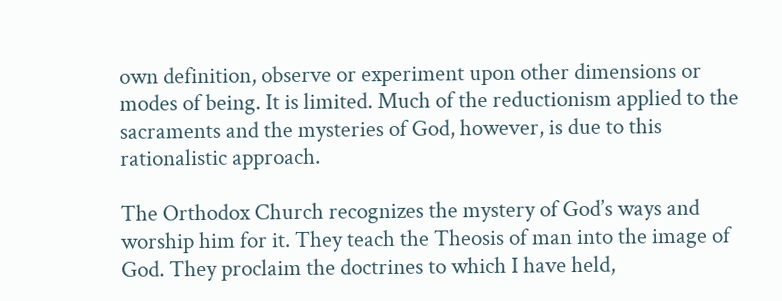own definition, observe or experiment upon other dimensions or modes of being. It is limited. Much of the reductionism applied to the sacraments and the mysteries of God, however, is due to this rationalistic approach.

The Orthodox Church recognizes the mystery of God’s ways and worship him for it. They teach the Theosis of man into the image of God. They proclaim the doctrines to which I have held,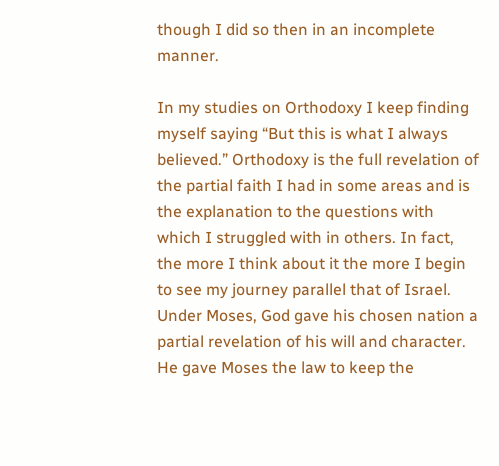though I did so then in an incomplete manner.

In my studies on Orthodoxy I keep finding myself saying “But this is what I always believed.” Orthodoxy is the full revelation of the partial faith I had in some areas and is the explanation to the questions with which I struggled with in others. In fact, the more I think about it the more I begin to see my journey parallel that of Israel. Under Moses, God gave his chosen nation a partial revelation of his will and character. He gave Moses the law to keep the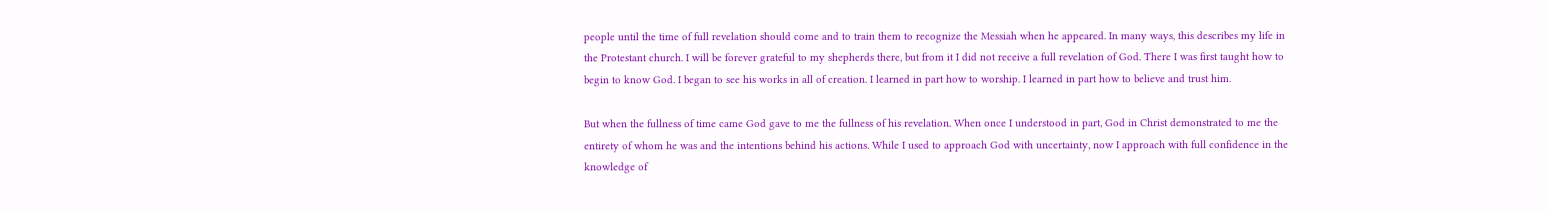people until the time of full revelation should come and to train them to recognize the Messiah when he appeared. In many ways, this describes my life in the Protestant church. I will be forever grateful to my shepherds there, but from it I did not receive a full revelation of God. There I was first taught how to begin to know God. I began to see his works in all of creation. I learned in part how to worship. I learned in part how to believe and trust him.

But when the fullness of time came God gave to me the fullness of his revelation. When once I understood in part, God in Christ demonstrated to me the entirety of whom he was and the intentions behind his actions. While I used to approach God with uncertainty, now I approach with full confidence in the knowledge of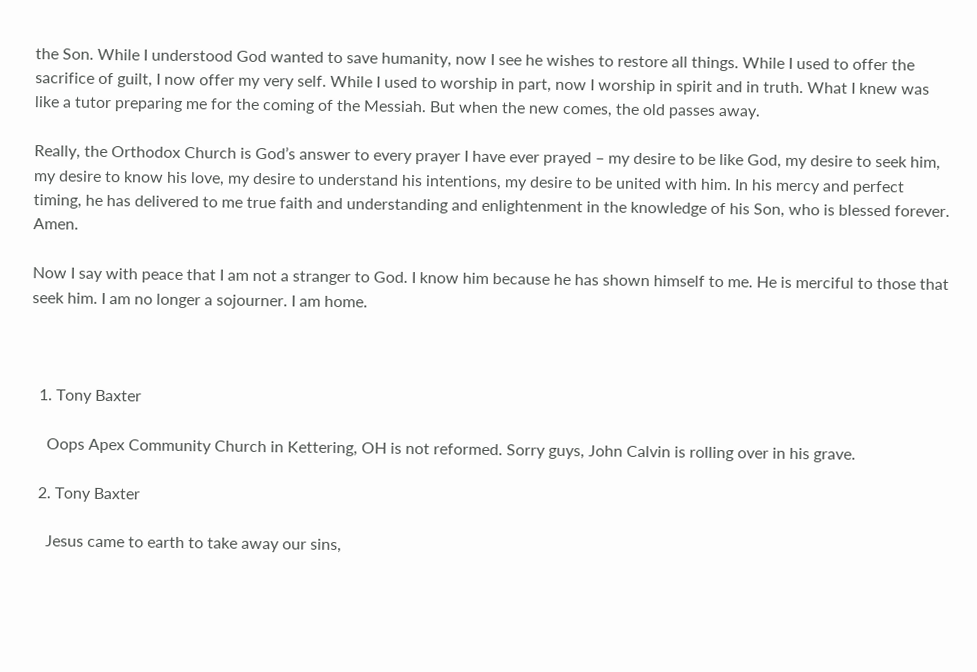the Son. While I understood God wanted to save humanity, now I see he wishes to restore all things. While I used to offer the sacrifice of guilt, I now offer my very self. While I used to worship in part, now I worship in spirit and in truth. What I knew was like a tutor preparing me for the coming of the Messiah. But when the new comes, the old passes away.

Really, the Orthodox Church is God’s answer to every prayer I have ever prayed – my desire to be like God, my desire to seek him, my desire to know his love, my desire to understand his intentions, my desire to be united with him. In his mercy and perfect timing, he has delivered to me true faith and understanding and enlightenment in the knowledge of his Son, who is blessed forever. Amen.

Now I say with peace that I am not a stranger to God. I know him because he has shown himself to me. He is merciful to those that seek him. I am no longer a sojourner. I am home.



  1. Tony Baxter

    Oops Apex Community Church in Kettering, OH is not reformed. Sorry guys, John Calvin is rolling over in his grave.

  2. Tony Baxter

    Jesus came to earth to take away our sins,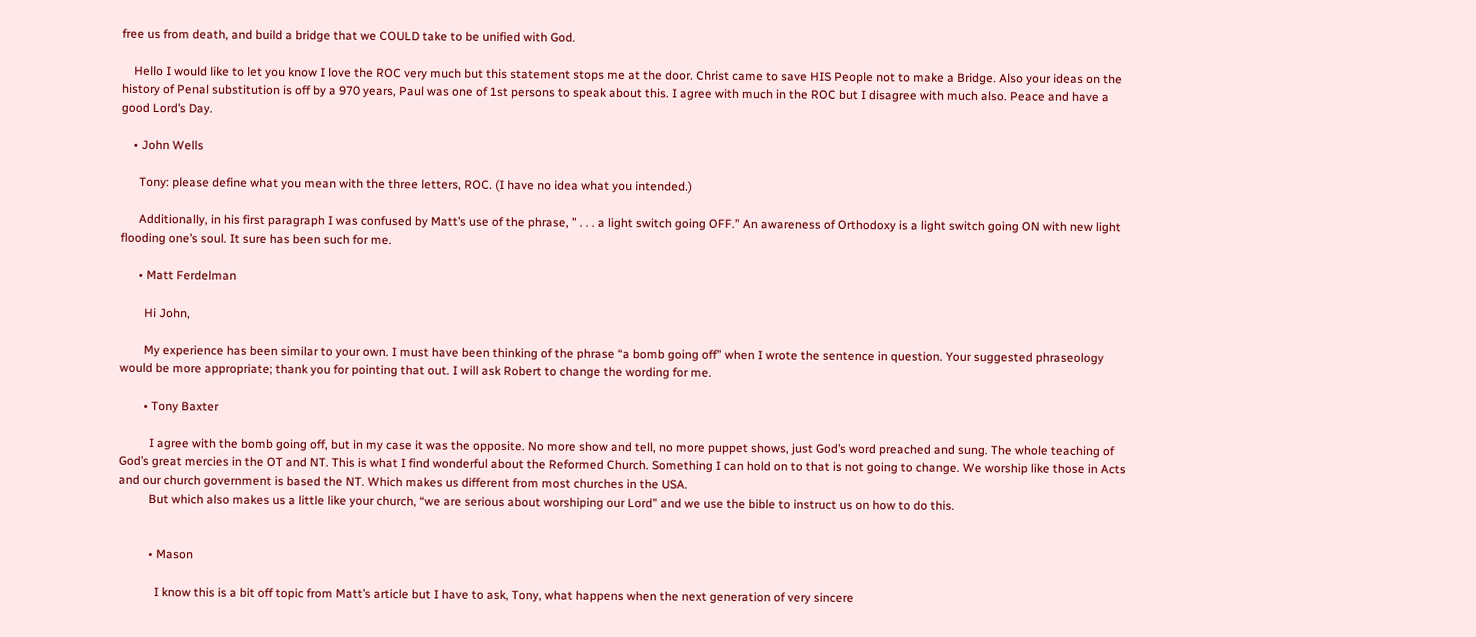free us from death, and build a bridge that we COULD take to be unified with God.

    Hello I would like to let you know I love the ROC very much but this statement stops me at the door. Christ came to save HIS People not to make a Bridge. Also your ideas on the history of Penal substitution is off by a 970 years, Paul was one of 1st persons to speak about this. I agree with much in the ROC but I disagree with much also. Peace and have a good Lord’s Day.

    • John Wells

      Tony: please define what you mean with the three letters, ROC. (I have no idea what you intended.)

      Additionally, in his first paragraph I was confused by Matt’s use of the phrase, ” . . . a light switch going OFF.” An awareness of Orthodoxy is a light switch going ON with new light flooding one’s soul. It sure has been such for me.

      • Matt Ferdelman

        Hi John,

        My experience has been similar to your own. I must have been thinking of the phrase “a bomb going off” when I wrote the sentence in question. Your suggested phraseology would be more appropriate; thank you for pointing that out. I will ask Robert to change the wording for me.

        • Tony Baxter

          I agree with the bomb going off, but in my case it was the opposite. No more show and tell, no more puppet shows, just God’s word preached and sung. The whole teaching of God’s great mercies in the OT and NT. This is what I find wonderful about the Reformed Church. Something I can hold on to that is not going to change. We worship like those in Acts and our church government is based the NT. Which makes us different from most churches in the USA.
          But which also makes us a little like your church, “we are serious about worshiping our Lord” and we use the bible to instruct us on how to do this.


          • Mason

            I know this is a bit off topic from Matt’s article but I have to ask, Tony, what happens when the next generation of very sincere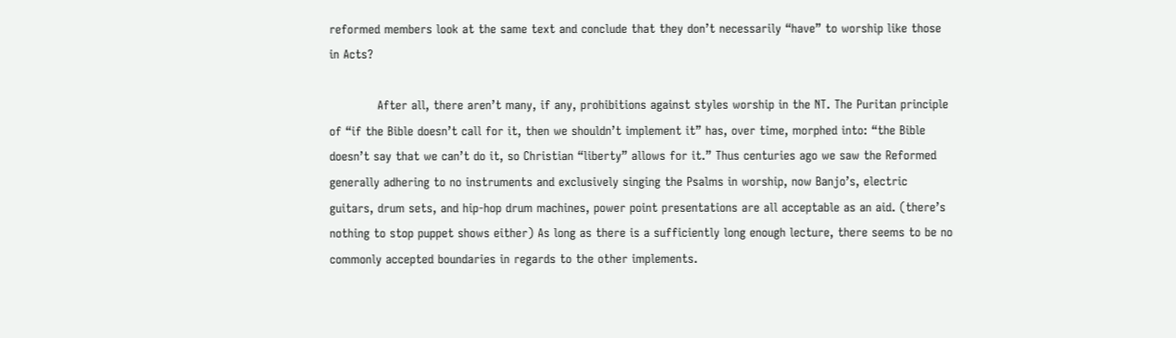reformed members look at the same text and conclude that they don’t necessarily “have” to worship like those in Acts?

            After all, there aren’t many, if any, prohibitions against styles worship in the NT. The Puritan principle of “if the Bible doesn’t call for it, then we shouldn’t implement it” has, over time, morphed into: “the Bible doesn’t say that we can’t do it, so Christian “liberty” allows for it.” Thus centuries ago we saw the Reformed generally adhering to no instruments and exclusively singing the Psalms in worship, now Banjo’s, electric guitars, drum sets, and hip-hop drum machines, power point presentations are all acceptable as an aid. (there’s nothing to stop puppet shows either) As long as there is a sufficiently long enough lecture, there seems to be no commonly accepted boundaries in regards to the other implements.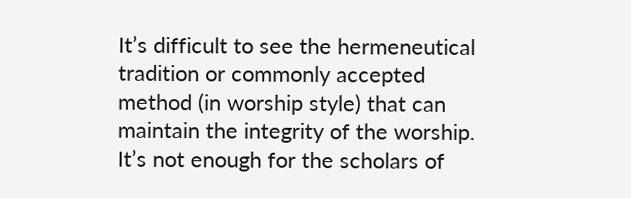It’s difficult to see the hermeneutical tradition or commonly accepted method (in worship style) that can maintain the integrity of the worship. It’s not enough for the scholars of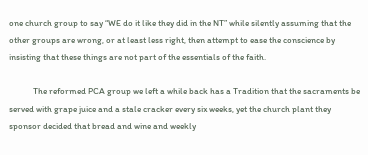one church group to say “WE do it like they did in the NT” while silently assuming that the other groups are wrong, or at least less right, then attempt to ease the conscience by insisting that these things are not part of the essentials of the faith.

            The reformed PCA group we left a while back has a Tradition that the sacraments be served with grape juice and a stale cracker every six weeks, yet the church plant they sponsor decided that bread and wine and weekly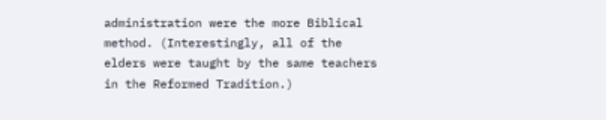administration were the more Biblical method. (Interestingly, all of the elders were taught by the same teachers in the Reformed Tradition.)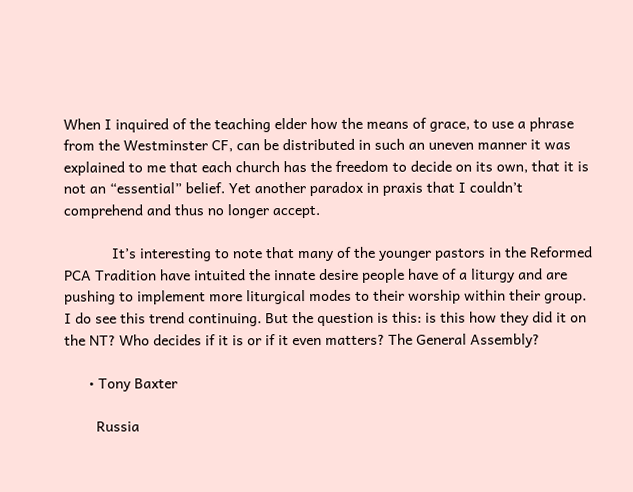When I inquired of the teaching elder how the means of grace, to use a phrase from the Westminster CF, can be distributed in such an uneven manner it was explained to me that each church has the freedom to decide on its own, that it is not an “essential” belief. Yet another paradox in praxis that I couldn’t comprehend and thus no longer accept.

            It’s interesting to note that many of the younger pastors in the Reformed PCA Tradition have intuited the innate desire people have of a liturgy and are pushing to implement more liturgical modes to their worship within their group. I do see this trend continuing. But the question is this: is this how they did it on the NT? Who decides if it is or if it even matters? The General Assembly?

      • Tony Baxter

        Russia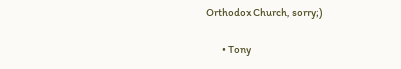Orthodox Church, sorry;)

        • Tony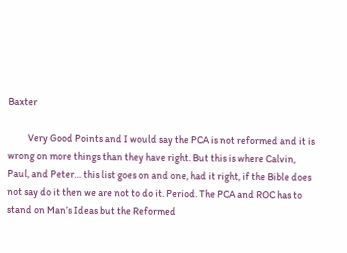Baxter

          Very Good Points and I would say the PCA is not reformed and it is wrong on more things than they have right. But this is where Calvin, Paul, and Peter… this list goes on and one, had it right, if the Bible does not say do it then we are not to do it. Period. The PCA and ROC has to stand on Man’s Ideas but the Reformed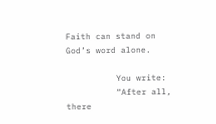Faith can stand on God’s word alone.

          You write:
          “After all, there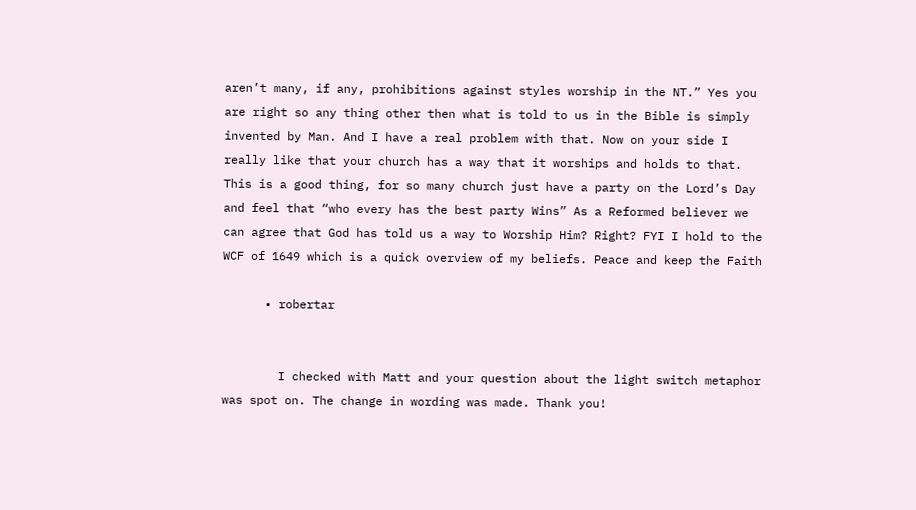aren’t many, if any, prohibitions against styles worship in the NT.” Yes you are right so any thing other then what is told to us in the Bible is simply invented by Man. And I have a real problem with that. Now on your side I really like that your church has a way that it worships and holds to that. This is a good thing, for so many church just have a party on the Lord’s Day and feel that “who every has the best party Wins” As a Reformed believer we can agree that God has told us a way to Worship Him? Right? FYI I hold to the WCF of 1649 which is a quick overview of my beliefs. Peace and keep the Faith

      • robertar


        I checked with Matt and your question about the light switch metaphor was spot on. The change in wording was made. Thank you!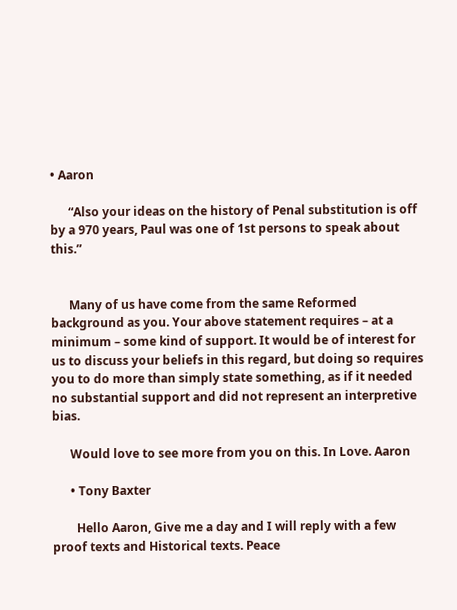• Aaron

      “Also your ideas on the history of Penal substitution is off by a 970 years, Paul was one of 1st persons to speak about this.”


      Many of us have come from the same Reformed background as you. Your above statement requires – at a minimum – some kind of support. It would be of interest for us to discuss your beliefs in this regard, but doing so requires you to do more than simply state something, as if it needed no substantial support and did not represent an interpretive bias.

      Would love to see more from you on this. In Love. Aaron

      • Tony Baxter

        Hello Aaron, Give me a day and I will reply with a few proof texts and Historical texts. Peace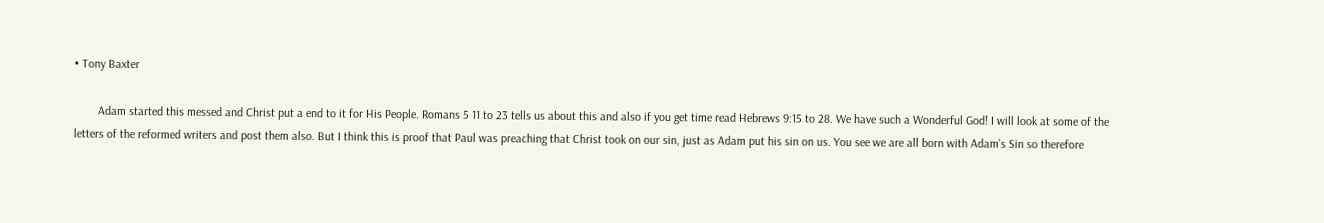• Tony Baxter

        Adam started this messed and Christ put a end to it for His People. Romans 5 11 to 23 tells us about this and also if you get time read Hebrews 9:15 to 28. We have such a Wonderful God! I will look at some of the letters of the reformed writers and post them also. But I think this is proof that Paul was preaching that Christ took on our sin, just as Adam put his sin on us. You see we are all born with Adam’s Sin so therefore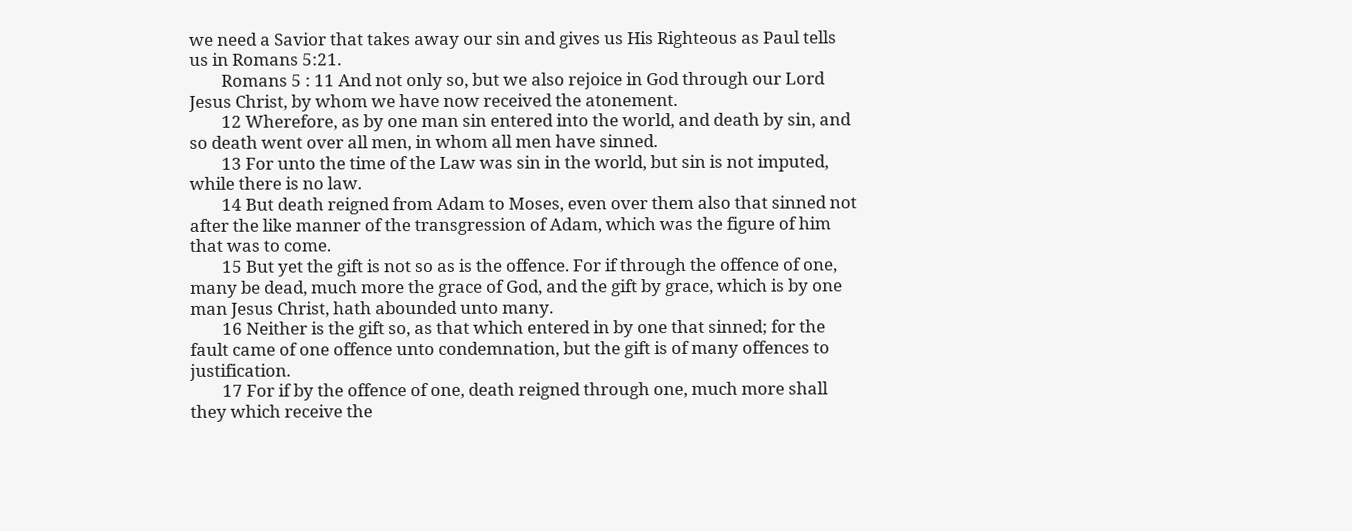we need a Savior that takes away our sin and gives us His Righteous as Paul tells us in Romans 5:21.
        Romans 5 : 11 And not only so, but we also rejoice in God through our Lord Jesus Christ, by whom we have now received the atonement.
        12 Wherefore, as by one man sin entered into the world, and death by sin, and so death went over all men, in whom all men have sinned.
        13 For unto the time of the Law was sin in the world, but sin is not imputed, while there is no law.
        14 But death reigned from Adam to Moses, even over them also that sinned not after the like manner of the transgression of Adam, which was the figure of him that was to come.
        15 But yet the gift is not so as is the offence. For if through the offence of one, many be dead, much more the grace of God, and the gift by grace, which is by one man Jesus Christ, hath abounded unto many.
        16 Neither is the gift so, as that which entered in by one that sinned; for the fault came of one offence unto condemnation, but the gift is of many offences to justification.
        17 For if by the offence of one, death reigned through one, much more shall they which receive the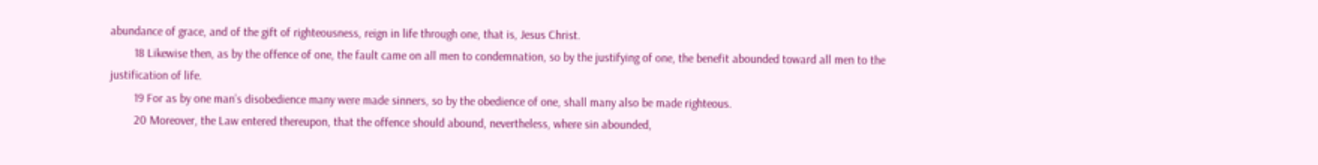abundance of grace, and of the gift of righteousness, reign in life through one, that is, Jesus Christ.
        18 Likewise then, as by the offence of one, the fault came on all men to condemnation, so by the justifying of one, the benefit abounded toward all men to the justification of life.
        19 For as by one man’s disobedience many were made sinners, so by the obedience of one, shall many also be made righteous.
        20 Moreover, the Law entered thereupon, that the offence should abound, nevertheless, where sin abounded,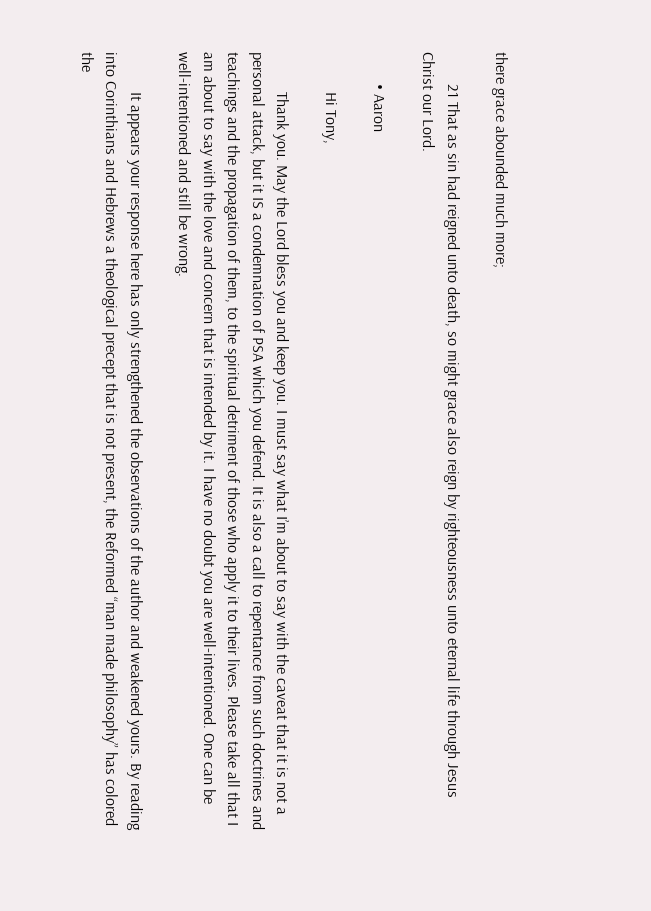there grace abounded much more;

        21 That as sin had reigned unto death, so might grace also reign by righteousness unto eternal life through Jesus Christ our Lord.

        • Aaron

          Hi Tony,

          Thank you. May the Lord bless you and keep you. I must say what I’m about to say with the caveat that it is not a personal attack, but it IS a condemnation of PSA which you defend. It is also a call to repentance from such doctrines and teachings and the propagation of them, to the spiritual detriment of those who apply it to their lives. Please take all that I am about to say with the love and concern that is intended by it. I have no doubt you are well-intentioned. One can be well-intentioned and still be wrong.

          It appears your response here has only strengthened the observations of the author and weakened yours. By reading into Corinthians and Hebrews a theological precept that is not present, the Reformed “man made philosophy” has colored the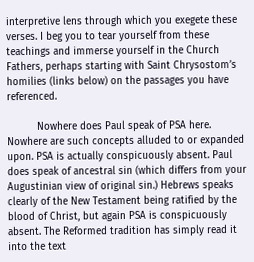interpretive lens through which you exegete these verses. I beg you to tear yourself from these teachings and immerse yourself in the Church Fathers, perhaps starting with Saint Chrysostom’s homilies (links below) on the passages you have referenced.

          Nowhere does Paul speak of PSA here. Nowhere are such concepts alluded to or expanded upon. PSA is actually conspicuously absent. Paul does speak of ancestral sin (which differs from your Augustinian view of original sin.) Hebrews speaks clearly of the New Testament being ratified by the blood of Christ, but again PSA is conspicuously absent. The Reformed tradition has simply read it into the text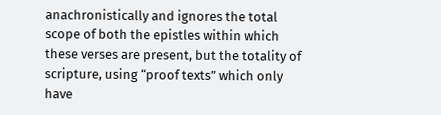anachronistically and ignores the total scope of both the epistles within which these verses are present, but the totality of scripture, using “proof texts” which only have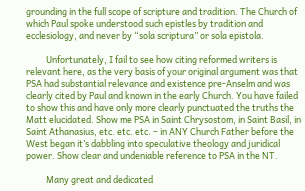grounding in the full scope of scripture and tradition. The Church of which Paul spoke understood such epistles by tradition and ecclesiology, and never by “sola scriptura” or sola epistola.

          Unfortunately, I fail to see how citing reformed writers is relevant here, as the very basis of your original argument was that PSA had substantial relevance and existence pre-Anselm and was clearly cited by Paul and known in the early Church. You have failed to show this and have only more clearly punctuated the truths the Matt elucidated. Show me PSA in Saint Chrysostom, in Saint Basil, in Saint Athanasius, etc. etc. etc. – in ANY Church Father before the West began it’s dabbling into speculative theology and juridical power. Show clear and undeniable reference to PSA in the NT.

          Many great and dedicated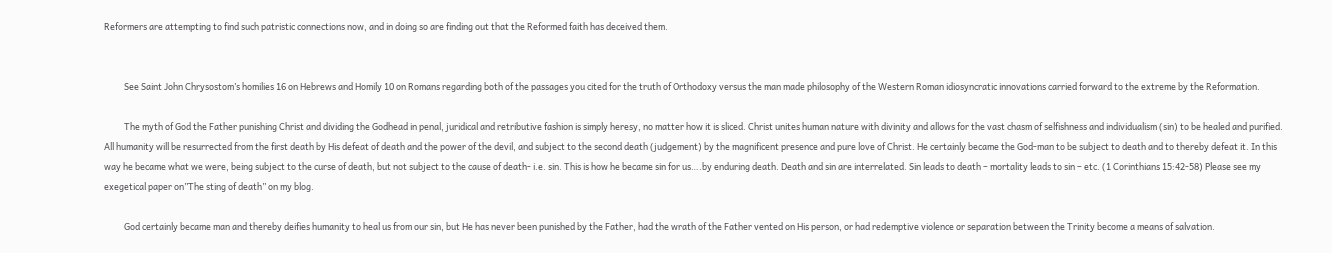Reformers are attempting to find such patristic connections now, and in doing so are finding out that the Reformed faith has deceived them.


          See Saint John Chrysostom’s homilies 16 on Hebrews and Homily 10 on Romans regarding both of the passages you cited for the truth of Orthodoxy versus the man made philosophy of the Western Roman idiosyncratic innovations carried forward to the extreme by the Reformation.

          The myth of God the Father punishing Christ and dividing the Godhead in penal, juridical and retributive fashion is simply heresy, no matter how it is sliced. Christ unites human nature with divinity and allows for the vast chasm of selfishness and individualism (sin) to be healed and purified. All humanity will be resurrected from the first death by His defeat of death and the power of the devil, and subject to the second death (judgement) by the magnificent presence and pure love of Christ. He certainly became the God-man to be subject to death and to thereby defeat it. In this way he became what we were, being subject to the curse of death, but not subject to the cause of death- i.e. sin. This is how he became sin for us….by enduring death. Death and sin are interrelated. Sin leads to death – mortality leads to sin – etc. (1 Corinthians 15:42-58) Please see my exegetical paper on”The sting of death” on my blog.

          God certainly became man and thereby deifies humanity to heal us from our sin, but He has never been punished by the Father, had the wrath of the Father vented on His person, or had redemptive violence or separation between the Trinity become a means of salvation.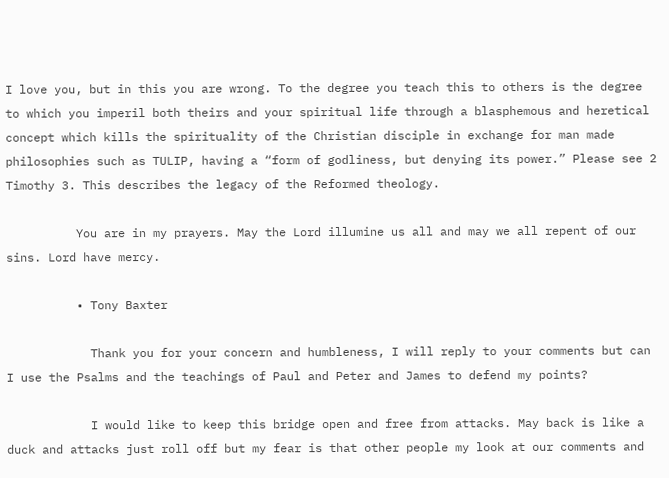I love you, but in this you are wrong. To the degree you teach this to others is the degree to which you imperil both theirs and your spiritual life through a blasphemous and heretical concept which kills the spirituality of the Christian disciple in exchange for man made philosophies such as TULIP, having a “form of godliness, but denying its power.” Please see 2 Timothy 3. This describes the legacy of the Reformed theology.

          You are in my prayers. May the Lord illumine us all and may we all repent of our sins. Lord have mercy.

          • Tony Baxter

            Thank you for your concern and humbleness, I will reply to your comments but can I use the Psalms and the teachings of Paul and Peter and James to defend my points?

            I would like to keep this bridge open and free from attacks. May back is like a duck and attacks just roll off but my fear is that other people my look at our comments and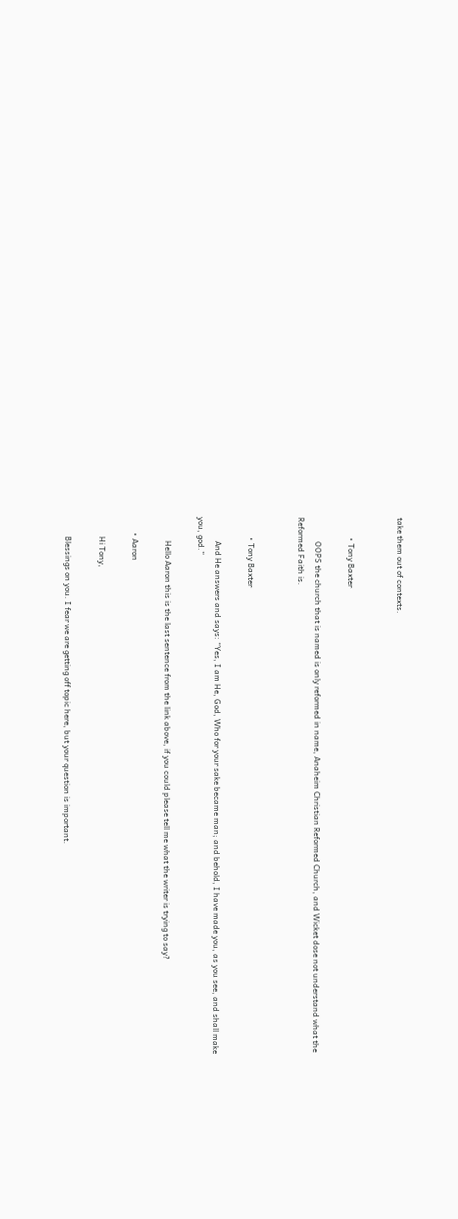take them out of contexts.


          • Tony Baxter

            OOPS the church that is named is only reformed in name, Anaheim Christian Reformed Church, and Wicket dose not understand what the Reformed Faith is.


          • Tony Baxter

            And He answers and says: “Yes, I am He, God, Who for your sake became man; and behold, I have made you, as you see, and shall make you, god.”

            Hello Aaron this is the last sentence from the link above, if you could please tell me what the writer is trying to say?

        • Aaron

          Hi Tony,

          Blessings on you. I fear we are getting off topic here, but your question is important.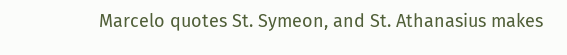Marcelo quotes St. Symeon, and St. Athanasius makes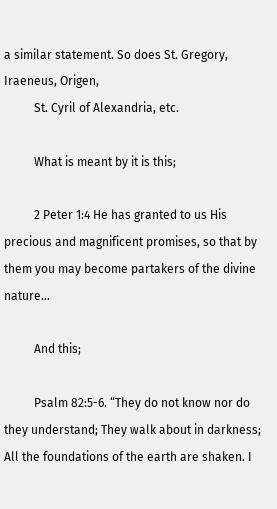a similar statement. So does St. Gregory, Iraeneus, Origen,
          St. Cyril of Alexandria, etc.

          What is meant by it is this;

          2 Peter 1:4 He has granted to us His precious and magnificent promises, so that by them you may become partakers of the divine nature…

          And this;

          Psalm 82:5-6. “They do not know nor do they understand; They walk about in darkness; All the foundations of the earth are shaken. I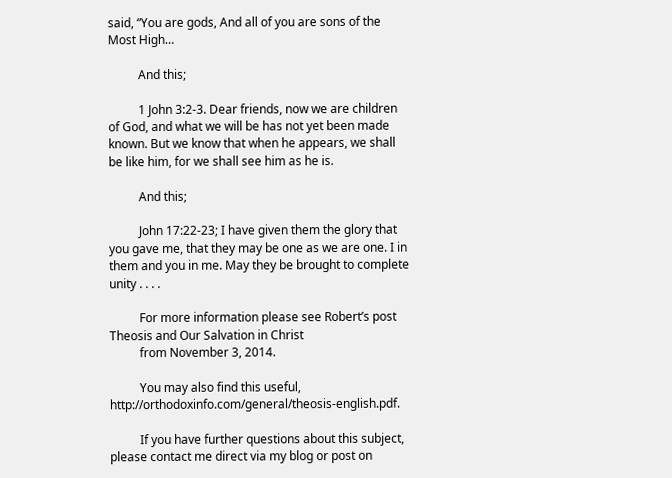said, “You are gods, And all of you are sons of the Most High…

          And this;

          1 John 3:2-3. Dear friends, now we are children of God, and what we will be has not yet been made known. But we know that when he appears, we shall be like him, for we shall see him as he is.

          And this;

          John 17:22-23; I have given them the glory that you gave me, that they may be one as we are one. I in them and you in me. May they be brought to complete unity . . . .

          For more information please see Robert’s post Theosis and Our Salvation in Christ
          from November 3, 2014.

          You may also find this useful, http://orthodoxinfo.com/general/theosis-english.pdf.

          If you have further questions about this subject, please contact me direct via my blog or post on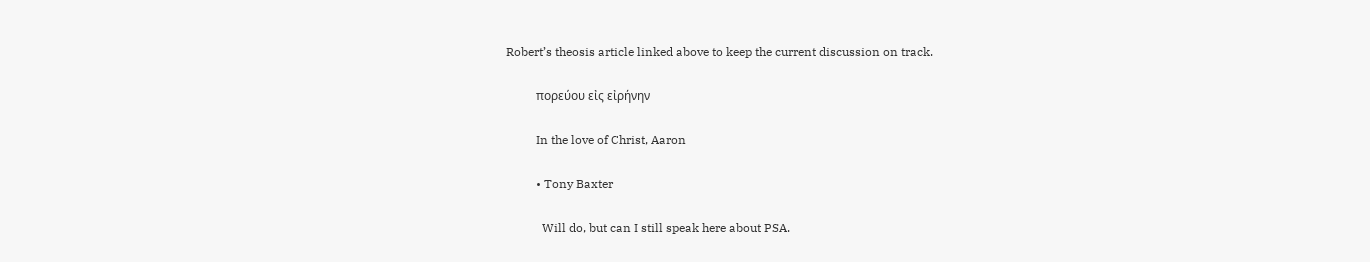Robert’s theosis article linked above to keep the current discussion on track.

          πορεύου εἰς εἰρήνην

          In the love of Christ, Aaron

          • Tony Baxter

            Will do, but can I still speak here about PSA.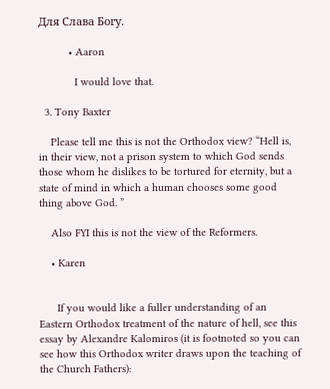Для Слава Богу.

          • Aaron

            I would love that.

  3. Tony Baxter

    Please tell me this is not the Orthodox view? “Hell is, in their view, not a prison system to which God sends those whom he dislikes to be tortured for eternity, but a state of mind in which a human chooses some good thing above God. ”

    Also FYI this is not the view of the Reformers.

    • Karen


      If you would like a fuller understanding of an Eastern Orthodox treatment of the nature of hell, see this essay by Alexandre Kalomiros (it is footnoted so you can see how this Orthodox writer draws upon the teaching of the Church Fathers):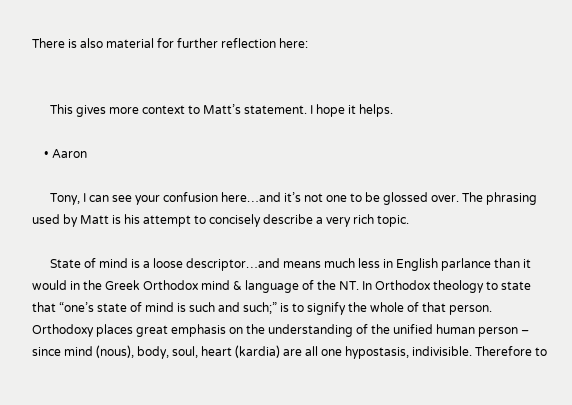There is also material for further reflection here:


      This gives more context to Matt’s statement. I hope it helps.

    • Aaron

      Tony, I can see your confusion here…and it’s not one to be glossed over. The phrasing used by Matt is his attempt to concisely describe a very rich topic.

      State of mind is a loose descriptor…and means much less in English parlance than it would in the Greek Orthodox mind & language of the NT. In Orthodox theology to state that “one’s state of mind is such and such;” is to signify the whole of that person. Orthodoxy places great emphasis on the understanding of the unified human person – since mind (nous), body, soul, heart (kardia) are all one hypostasis, indivisible. Therefore to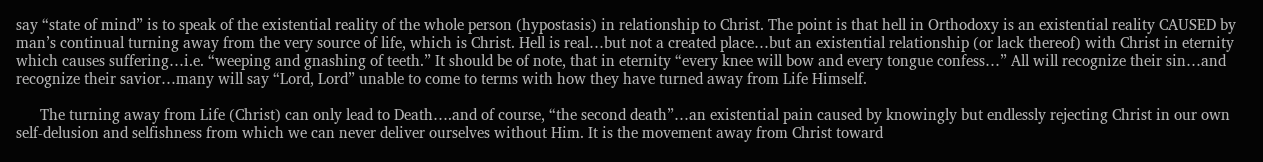say “state of mind” is to speak of the existential reality of the whole person (hypostasis) in relationship to Christ. The point is that hell in Orthodoxy is an existential reality CAUSED by man’s continual turning away from the very source of life, which is Christ. Hell is real…but not a created place…but an existential relationship (or lack thereof) with Christ in eternity which causes suffering…i.e. “weeping and gnashing of teeth.” It should be of note, that in eternity “every knee will bow and every tongue confess…” All will recognize their sin…and recognize their savior…many will say “Lord, Lord” unable to come to terms with how they have turned away from Life Himself.

      The turning away from Life (Christ) can only lead to Death….and of course, “the second death”…an existential pain caused by knowingly but endlessly rejecting Christ in our own self-delusion and selfishness from which we can never deliver ourselves without Him. It is the movement away from Christ toward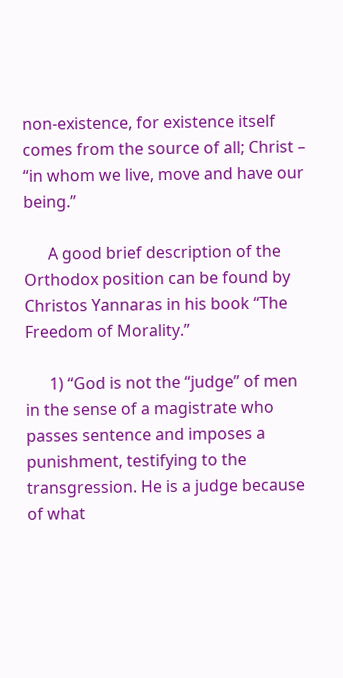non-existence, for existence itself comes from the source of all; Christ – “in whom we live, move and have our being.”

      A good brief description of the Orthodox position can be found by Christos Yannaras in his book “The Freedom of Morality.”

      1) “God is not the “judge” of men in the sense of a magistrate who passes sentence and imposes a punishment, testifying to the transgression. He is a judge because of what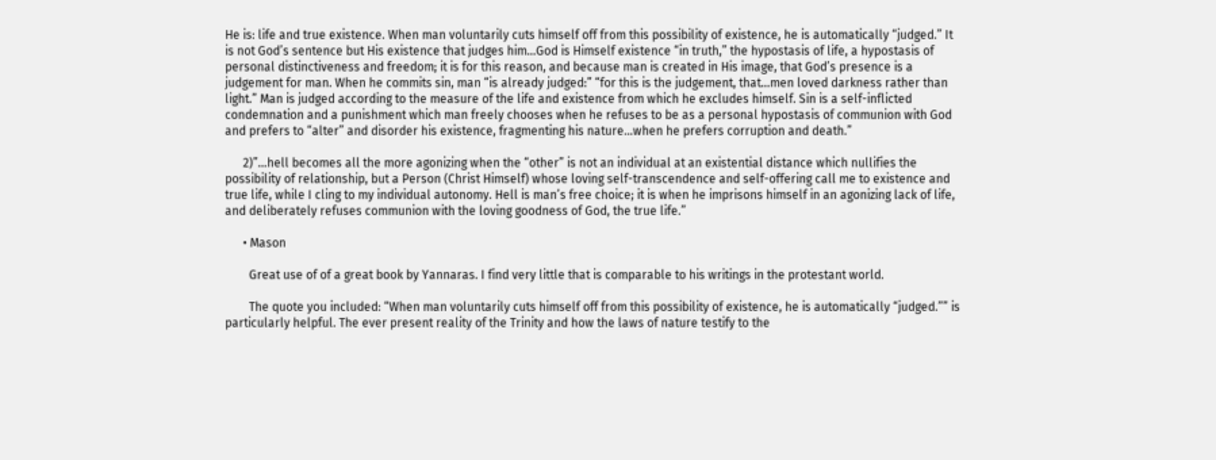He is: life and true existence. When man voluntarily cuts himself off from this possibility of existence, he is automatically “judged.” It is not God’s sentence but His existence that judges him…God is Himself existence “in truth,” the hypostasis of life, a hypostasis of personal distinctiveness and freedom; it is for this reason, and because man is created in His image, that God’s presence is a judgement for man. When he commits sin, man “is already judged:” “for this is the judgement, that…men loved darkness rather than light.” Man is judged according to the measure of the life and existence from which he excludes himself. Sin is a self-inflicted condemnation and a punishment which man freely chooses when he refuses to be as a personal hypostasis of communion with God and prefers to “alter” and disorder his existence, fragmenting his nature…when he prefers corruption and death.”

      2)”…hell becomes all the more agonizing when the “other” is not an individual at an existential distance which nullifies the possibility of relationship, but a Person (Christ Himself) whose loving self-transcendence and self-offering call me to existence and true life, while I cling to my individual autonomy. Hell is man’s free choice; it is when he imprisons himself in an agonizing lack of life, and deliberately refuses communion with the loving goodness of God, the true life.”

      • Mason

        Great use of of a great book by Yannaras. I find very little that is comparable to his writings in the protestant world.

        The quote you included: “When man voluntarily cuts himself off from this possibility of existence, he is automatically “judged.”” is particularly helpful. The ever present reality of the Trinity and how the laws of nature testify to the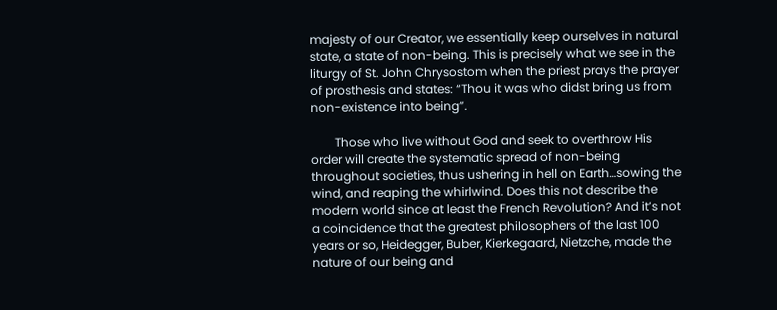majesty of our Creator, we essentially keep ourselves in natural state, a state of non-being. This is precisely what we see in the liturgy of St. John Chrysostom when the priest prays the prayer of prosthesis and states: “Thou it was who didst bring us from non-existence into being”.

        Those who live without God and seek to overthrow His order will create the systematic spread of non-being throughout societies, thus ushering in hell on Earth…sowing the wind, and reaping the whirlwind. Does this not describe the modern world since at least the French Revolution? And it’s not a coincidence that the greatest philosophers of the last 100 years or so, Heidegger, Buber, Kierkegaard, Nietzche, made the nature of our being and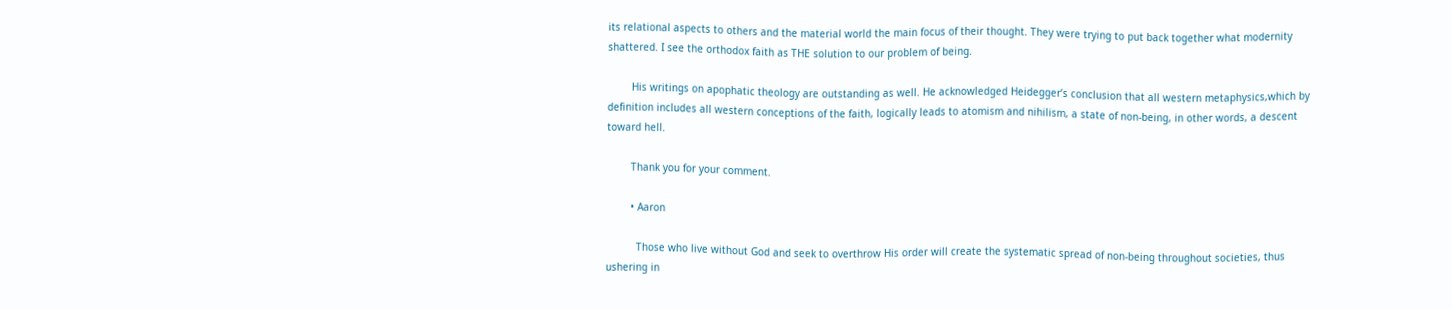its relational aspects to others and the material world the main focus of their thought. They were trying to put back together what modernity shattered. I see the orthodox faith as THE solution to our problem of being.

        His writings on apophatic theology are outstanding as well. He acknowledged Heidegger’s conclusion that all western metaphysics,which by definition includes all western conceptions of the faith, logically leads to atomism and nihilism, a state of non-being, in other words, a descent toward hell.

        Thank you for your comment.

        • Aaron

          Those who live without God and seek to overthrow His order will create the systematic spread of non-being throughout societies, thus ushering in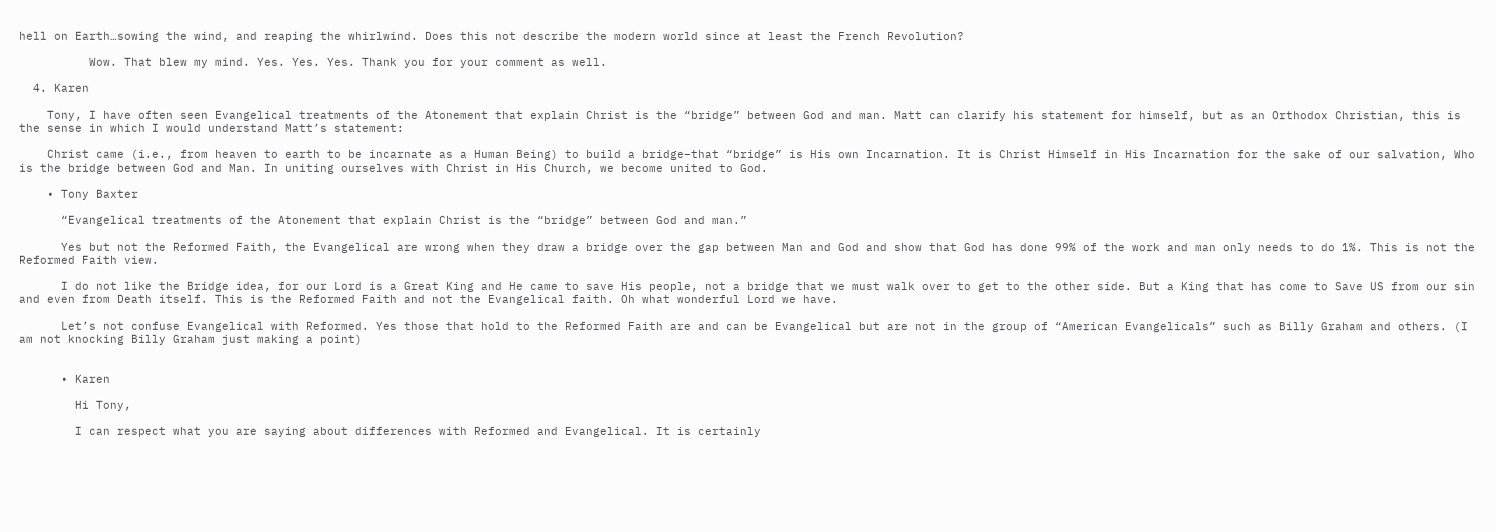hell on Earth…sowing the wind, and reaping the whirlwind. Does this not describe the modern world since at least the French Revolution?

          Wow. That blew my mind. Yes. Yes. Yes. Thank you for your comment as well.

  4. Karen

    Tony, I have often seen Evangelical treatments of the Atonement that explain Christ is the “bridge” between God and man. Matt can clarify his statement for himself, but as an Orthodox Christian, this is the sense in which I would understand Matt’s statement:

    Christ came (i.e., from heaven to earth to be incarnate as a Human Being) to build a bridge–that “bridge” is His own Incarnation. It is Christ Himself in His Incarnation for the sake of our salvation, Who is the bridge between God and Man. In uniting ourselves with Christ in His Church, we become united to God.

    • Tony Baxter

      “Evangelical treatments of the Atonement that explain Christ is the “bridge” between God and man.”

      Yes but not the Reformed Faith, the Evangelical are wrong when they draw a bridge over the gap between Man and God and show that God has done 99% of the work and man only needs to do 1%. This is not the Reformed Faith view.

      I do not like the Bridge idea, for our Lord is a Great King and He came to save His people, not a bridge that we must walk over to get to the other side. But a King that has come to Save US from our sin and even from Death itself. This is the Reformed Faith and not the Evangelical faith. Oh what wonderful Lord we have.

      Let’s not confuse Evangelical with Reformed. Yes those that hold to the Reformed Faith are and can be Evangelical but are not in the group of “American Evangelicals” such as Billy Graham and others. (I am not knocking Billy Graham just making a point)


      • Karen

        Hi Tony,

        I can respect what you are saying about differences with Reformed and Evangelical. It is certainly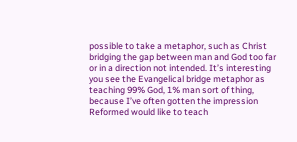possible to take a metaphor, such as Christ bridging the gap between man and God too far or in a direction not intended. It’s interesting you see the Evangelical bridge metaphor as teaching 99% God, 1% man sort of thing, because I’ve often gotten the impression Reformed would like to teach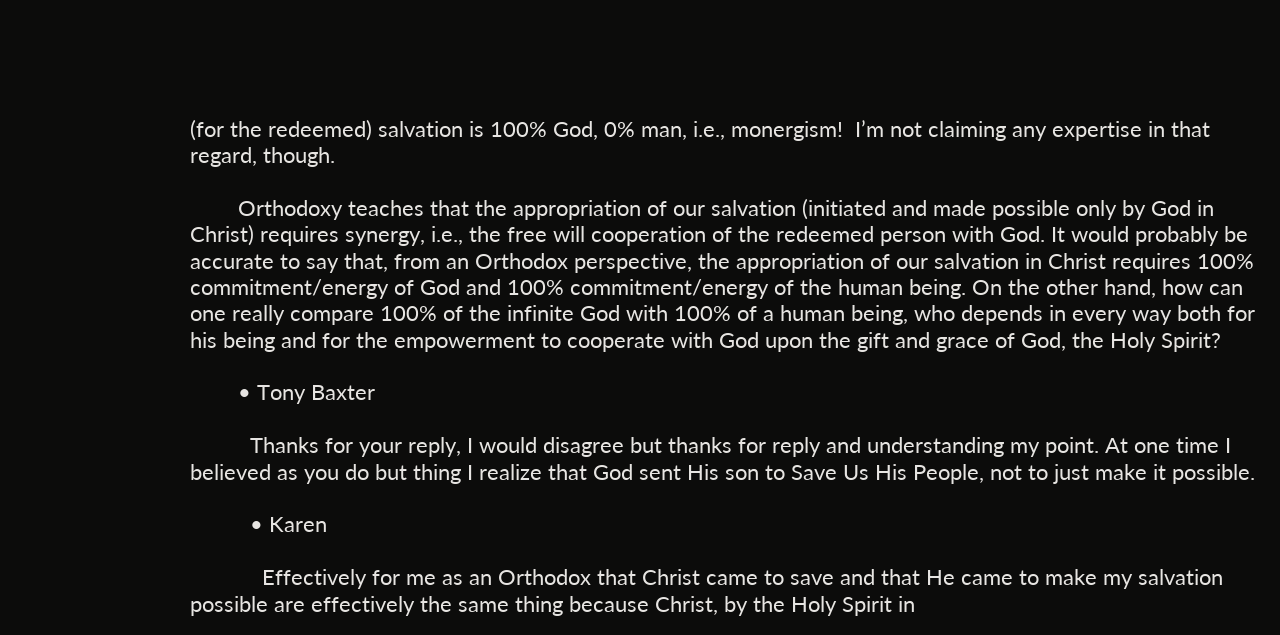(for the redeemed) salvation is 100% God, 0% man, i.e., monergism!  I’m not claiming any expertise in that regard, though.

        Orthodoxy teaches that the appropriation of our salvation (initiated and made possible only by God in Christ) requires synergy, i.e., the free will cooperation of the redeemed person with God. It would probably be accurate to say that, from an Orthodox perspective, the appropriation of our salvation in Christ requires 100% commitment/energy of God and 100% commitment/energy of the human being. On the other hand, how can one really compare 100% of the infinite God with 100% of a human being, who depends in every way both for his being and for the empowerment to cooperate with God upon the gift and grace of God, the Holy Spirit?

        • Tony Baxter

          Thanks for your reply, I would disagree but thanks for reply and understanding my point. At one time I believed as you do but thing I realize that God sent His son to Save Us His People, not to just make it possible.

          • Karen

            Effectively for me as an Orthodox that Christ came to save and that He came to make my salvation possible are effectively the same thing because Christ, by the Holy Spirit in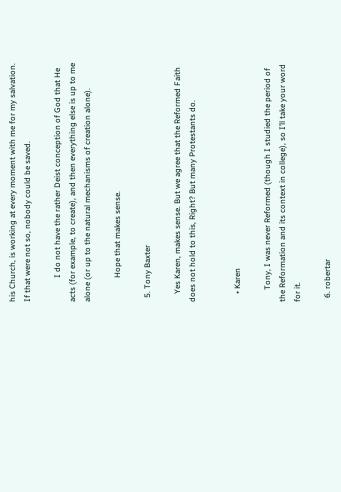his Church, is working at every moment with me for my salvation. If that were not so, nobody could be saved.

            I do not have the rather Deist conception of God that He acts (for example, to create), and then everything else is up to me alone (or up to the natural mechanisms of creation alone).

            Hope that makes sense.

  5. Tony Baxter

    Yes Karen, makes sense. But we agree that the Reformed Faith does not hold to this, Right? But many Protestants do.


    • Karen

      Tony, I was never Reformed (though I studied the period of the Reformation and its context in college), so I’ll take your word for it.

  6. robertar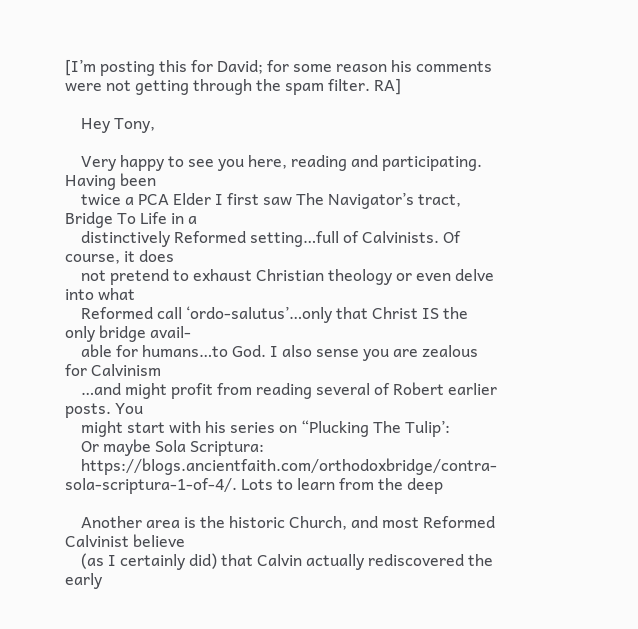[I’m posting this for David; for some reason his comments were not getting through the spam filter. RA]

    Hey Tony,

    Very happy to see you here, reading and participating. Having been
    twice a PCA Elder I first saw The Navigator’s tract, Bridge To Life in a
    distinctively Reformed setting…full of Calvinists. Of course, it does
    not pretend to exhaust Christian theology or even delve into what
    Reformed call ‘ordo-salutus’…only that Christ IS the only bridge avail-
    able for humans…to God. I also sense you are zealous for Calvinism
    …and might profit from reading several of Robert earlier posts. You
    might start with his series on “Plucking The Tulip’:
    Or maybe Sola Scriptura:
    https://blogs.ancientfaith.com/orthodoxbridge/contra-sola-scriptura-1-of-4/. Lots to learn from the deep

    Another area is the historic Church, and most Reformed Calvinist believe
    (as I certainly did) that Calvin actually rediscovered the early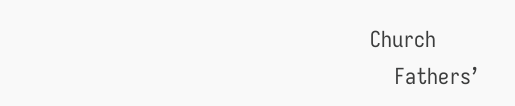Church
    Fathers’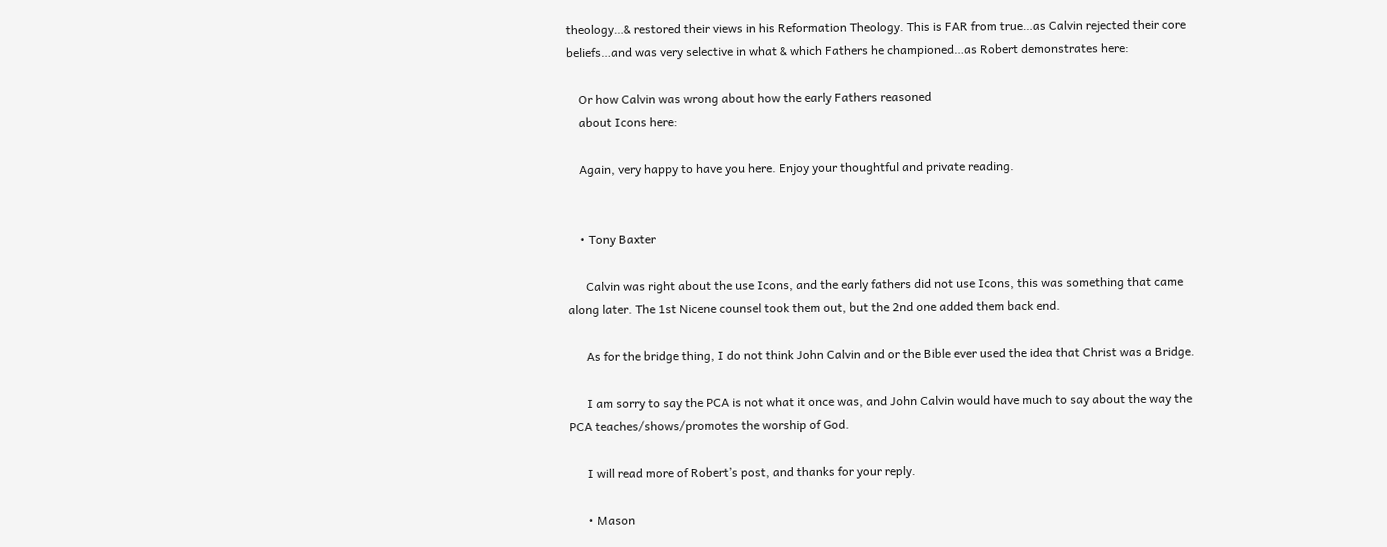theology…& restored their views in his Reformation Theology. This is FAR from true…as Calvin rejected their core beliefs…and was very selective in what & which Fathers he championed…as Robert demonstrates here:

    Or how Calvin was wrong about how the early Fathers reasoned
    about Icons here:

    Again, very happy to have you here. Enjoy your thoughtful and private reading.


    • Tony Baxter

      Calvin was right about the use Icons, and the early fathers did not use Icons, this was something that came along later. The 1st Nicene counsel took them out, but the 2nd one added them back end.

      As for the bridge thing, I do not think John Calvin and or the Bible ever used the idea that Christ was a Bridge.

      I am sorry to say the PCA is not what it once was, and John Calvin would have much to say about the way the PCA teaches/shows/promotes the worship of God.

      I will read more of Robert’s post, and thanks for your reply.

      • Mason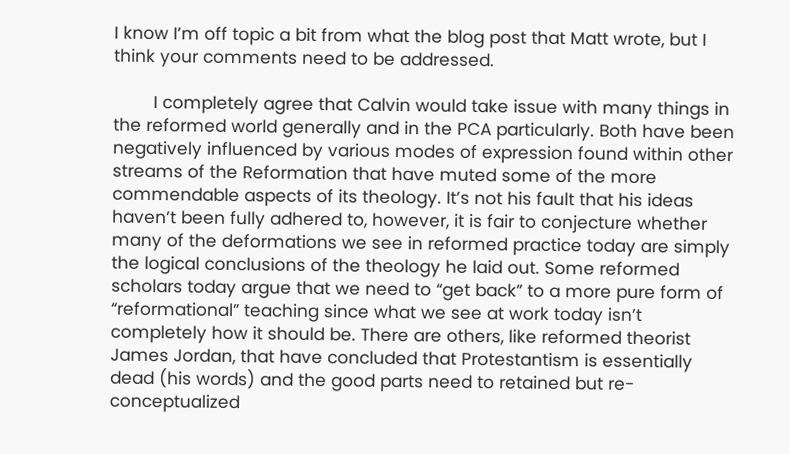I know I’m off topic a bit from what the blog post that Matt wrote, but I think your comments need to be addressed.

        I completely agree that Calvin would take issue with many things in the reformed world generally and in the PCA particularly. Both have been negatively influenced by various modes of expression found within other streams of the Reformation that have muted some of the more commendable aspects of its theology. It’s not his fault that his ideas haven’t been fully adhered to, however, it is fair to conjecture whether many of the deformations we see in reformed practice today are simply the logical conclusions of the theology he laid out. Some reformed scholars today argue that we need to “get back” to a more pure form of “reformational” teaching since what we see at work today isn’t completely how it should be. There are others, like reformed theorist James Jordan, that have concluded that Protestantism is essentially dead (his words) and the good parts need to retained but re-conceptualized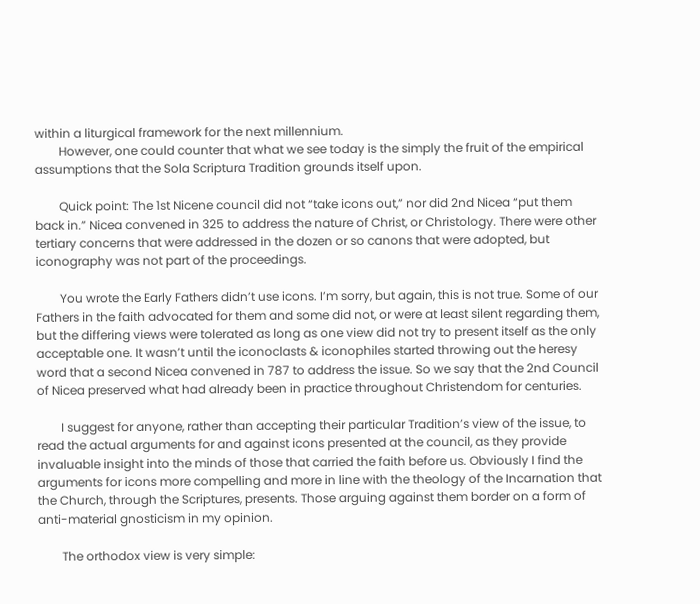within a liturgical framework for the next millennium.
        However, one could counter that what we see today is the simply the fruit of the empirical assumptions that the Sola Scriptura Tradition grounds itself upon.

        Quick point: The 1st Nicene council did not “take icons out,” nor did 2nd Nicea “put them back in.” Nicea convened in 325 to address the nature of Christ, or Christology. There were other tertiary concerns that were addressed in the dozen or so canons that were adopted, but iconography was not part of the proceedings.

        You wrote the Early Fathers didn’t use icons. I’m sorry, but again, this is not true. Some of our Fathers in the faith advocated for them and some did not, or were at least silent regarding them, but the differing views were tolerated as long as one view did not try to present itself as the only acceptable one. It wasn’t until the iconoclasts & iconophiles started throwing out the heresy word that a second Nicea convened in 787 to address the issue. So we say that the 2nd Council of Nicea preserved what had already been in practice throughout Christendom for centuries.

        I suggest for anyone, rather than accepting their particular Tradition’s view of the issue, to read the actual arguments for and against icons presented at the council, as they provide invaluable insight into the minds of those that carried the faith before us. Obviously I find the arguments for icons more compelling and more in line with the theology of the Incarnation that the Church, through the Scriptures, presents. Those arguing against them border on a form of anti-material gnosticism in my opinion.

        The orthodox view is very simple: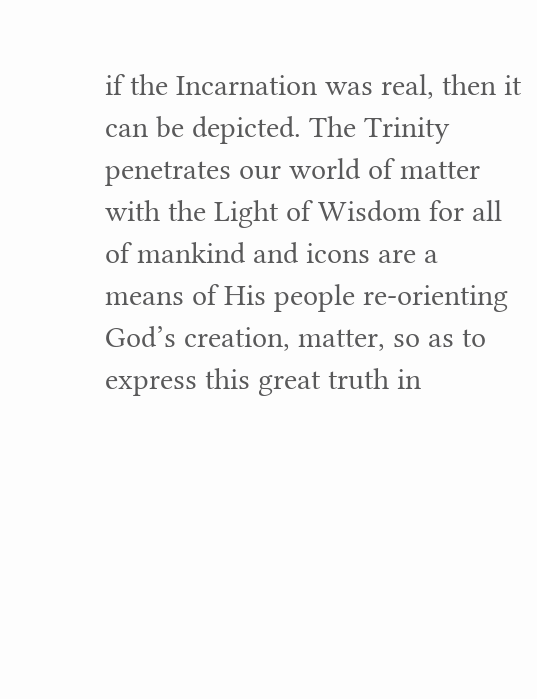if the Incarnation was real, then it can be depicted. The Trinity penetrates our world of matter with the Light of Wisdom for all of mankind and icons are a means of His people re-orienting God’s creation, matter, so as to express this great truth in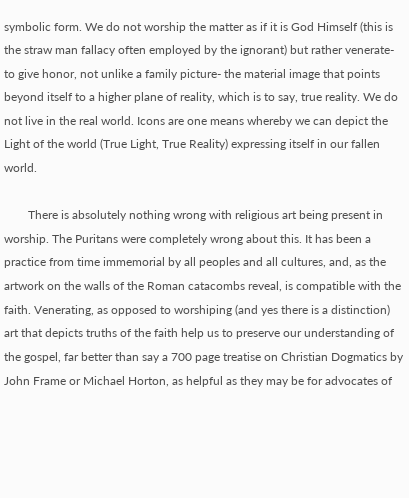symbolic form. We do not worship the matter as if it is God Himself (this is the straw man fallacy often employed by the ignorant) but rather venerate- to give honor, not unlike a family picture- the material image that points beyond itself to a higher plane of reality, which is to say, true reality. We do not live in the real world. Icons are one means whereby we can depict the Light of the world (True Light, True Reality) expressing itself in our fallen world.

        There is absolutely nothing wrong with religious art being present in worship. The Puritans were completely wrong about this. It has been a practice from time immemorial by all peoples and all cultures, and, as the artwork on the walls of the Roman catacombs reveal, is compatible with the faith. Venerating, as opposed to worshiping (and yes there is a distinction) art that depicts truths of the faith help us to preserve our understanding of the gospel, far better than say a 700 page treatise on Christian Dogmatics by John Frame or Michael Horton, as helpful as they may be for advocates of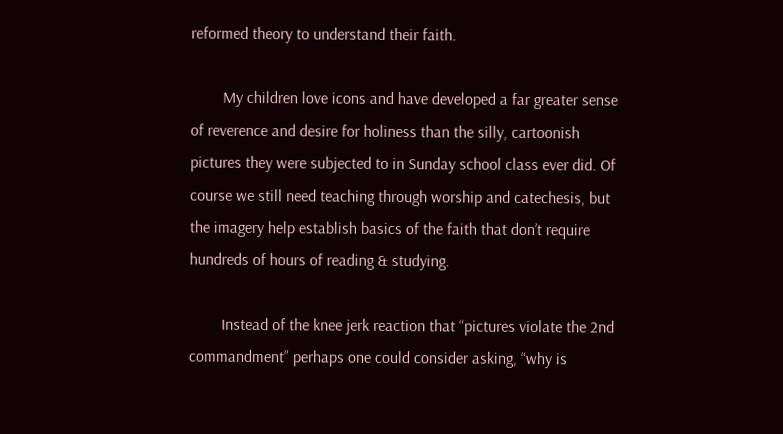reformed theory to understand their faith.

        My children love icons and have developed a far greater sense of reverence and desire for holiness than the silly, cartoonish pictures they were subjected to in Sunday school class ever did. Of course we still need teaching through worship and catechesis, but the imagery help establish basics of the faith that don’t require hundreds of hours of reading & studying.

        Instead of the knee jerk reaction that “pictures violate the 2nd commandment” perhaps one could consider asking, “why is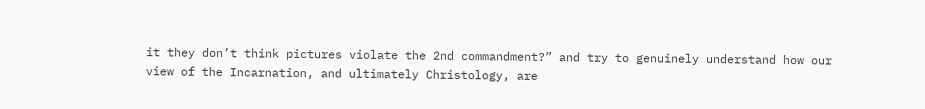it they don’t think pictures violate the 2nd commandment?” and try to genuinely understand how our view of the Incarnation, and ultimately Christology, are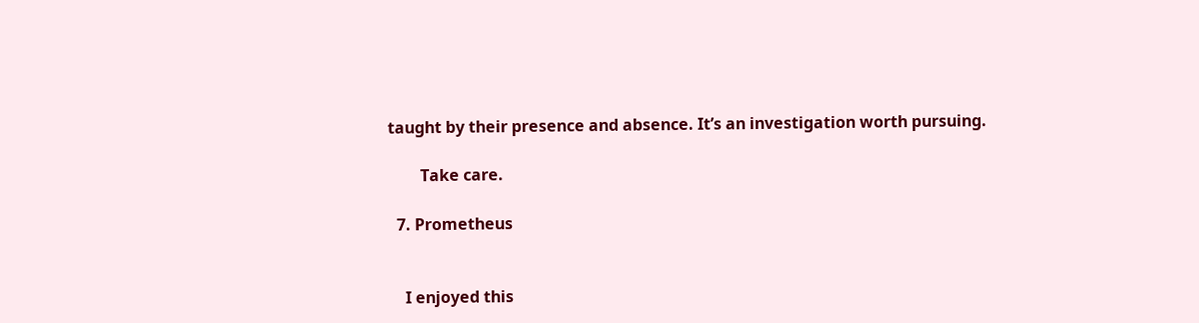taught by their presence and absence. It’s an investigation worth pursuing.

        Take care.

  7. Prometheus


    I enjoyed this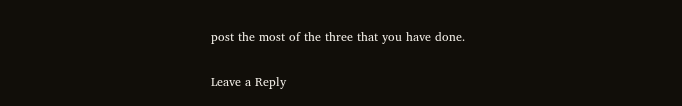post the most of the three that you have done.


Leave a Reply